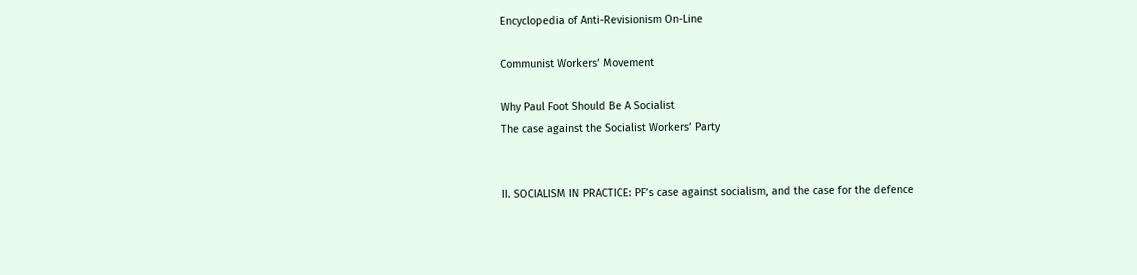Encyclopedia of Anti-Revisionism On-Line

Communist Workers’ Movement

Why Paul Foot Should Be A Socialist
The case against the Socialist Workers’ Party


II. SOCIALISM IN PRACTICE: PF’s case against socialism, and the case for the defence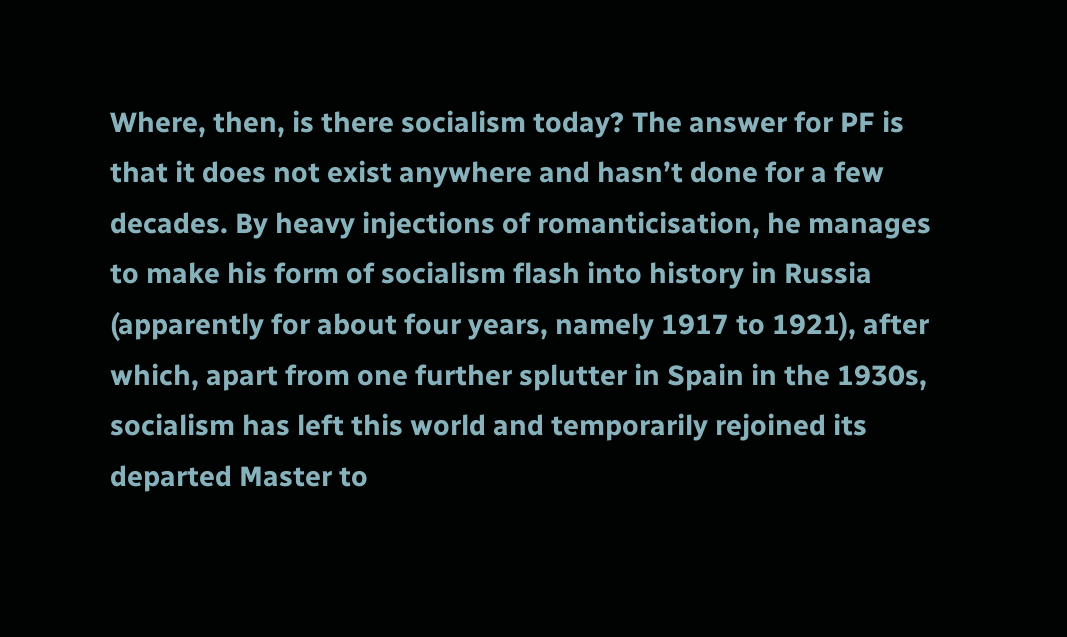Where, then, is there socialism today? The answer for PF is that it does not exist anywhere and hasn’t done for a few decades. By heavy injections of romanticisation, he manages to make his form of socialism flash into history in Russia (apparently for about four years, namely 1917 to 1921), after which, apart from one further splutter in Spain in the 1930s, socialism has left this world and temporarily rejoined its departed Master to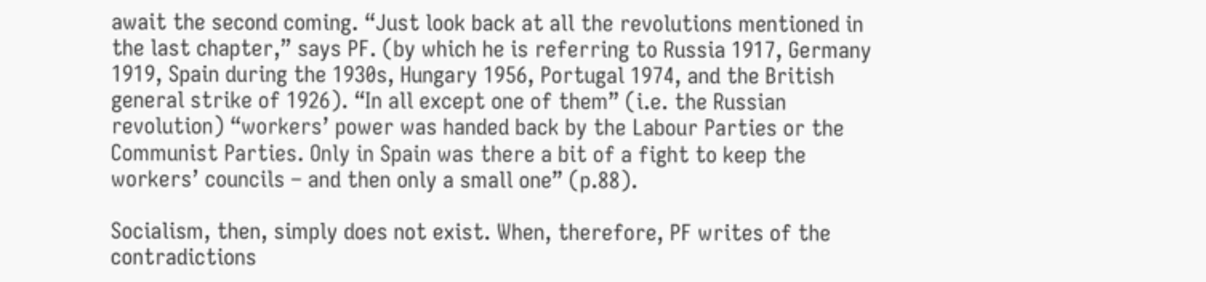await the second coming. “Just look back at all the revolutions mentioned in the last chapter,” says PF. (by which he is referring to Russia 1917, Germany 1919, Spain during the 1930s, Hungary 1956, Portugal 1974, and the British general strike of 1926). “In all except one of them” (i.e. the Russian revolution) “workers’ power was handed back by the Labour Parties or the Communist Parties. Only in Spain was there a bit of a fight to keep the workers’ councils – and then only a small one” (p.88).

Socialism, then, simply does not exist. When, therefore, PF writes of the contradictions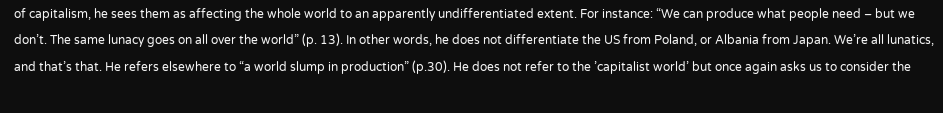of capitalism, he sees them as affecting the whole world to an apparently undifferentiated extent. For instance: “We can produce what people need – but we don’t. The same lunacy goes on all over the world” (p. 13). In other words, he does not differentiate the US from Poland, or Albania from Japan. We’re all lunatics, and that’s that. He refers elsewhere to “a world slump in production” (p.30). He does not refer to the ’capitalist world’ but once again asks us to consider the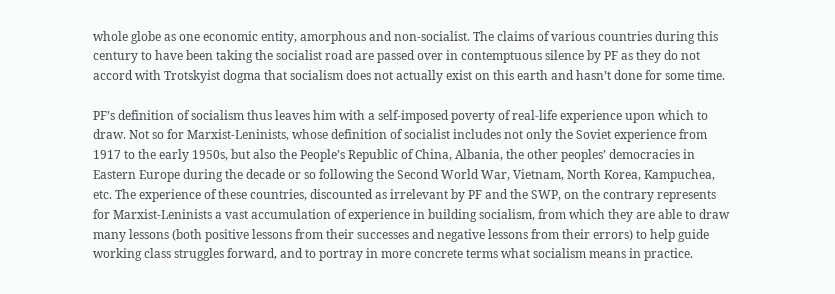whole globe as one economic entity, amorphous and non-socialist. The claims of various countries during this century to have been taking the socialist road are passed over in contemptuous silence by PF as they do not accord with Trotskyist dogma that socialism does not actually exist on this earth and hasn’t done for some time.

PF’s definition of socialism thus leaves him with a self-imposed poverty of real-life experience upon which to draw. Not so for Marxist-Leninists, whose definition of socialist includes not only the Soviet experience from 1917 to the early 1950s, but also the People’s Republic of China, Albania, the other peoples’ democracies in Eastern Europe during the decade or so following the Second World War, Vietnam, North Korea, Kampuchea, etc. The experience of these countries, discounted as irrelevant by PF and the SWP, on the contrary represents for Marxist-Leninists a vast accumulation of experience in building socialism, from which they are able to draw many lessons (both positive lessons from their successes and negative lessons from their errors) to help guide working class struggles forward, and to portray in more concrete terms what socialism means in practice.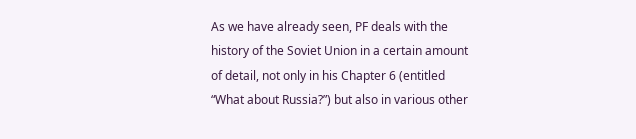As we have already seen, PF deals with the history of the Soviet Union in a certain amount of detail, not only in his Chapter 6 (entitled “What about Russia?”) but also in various other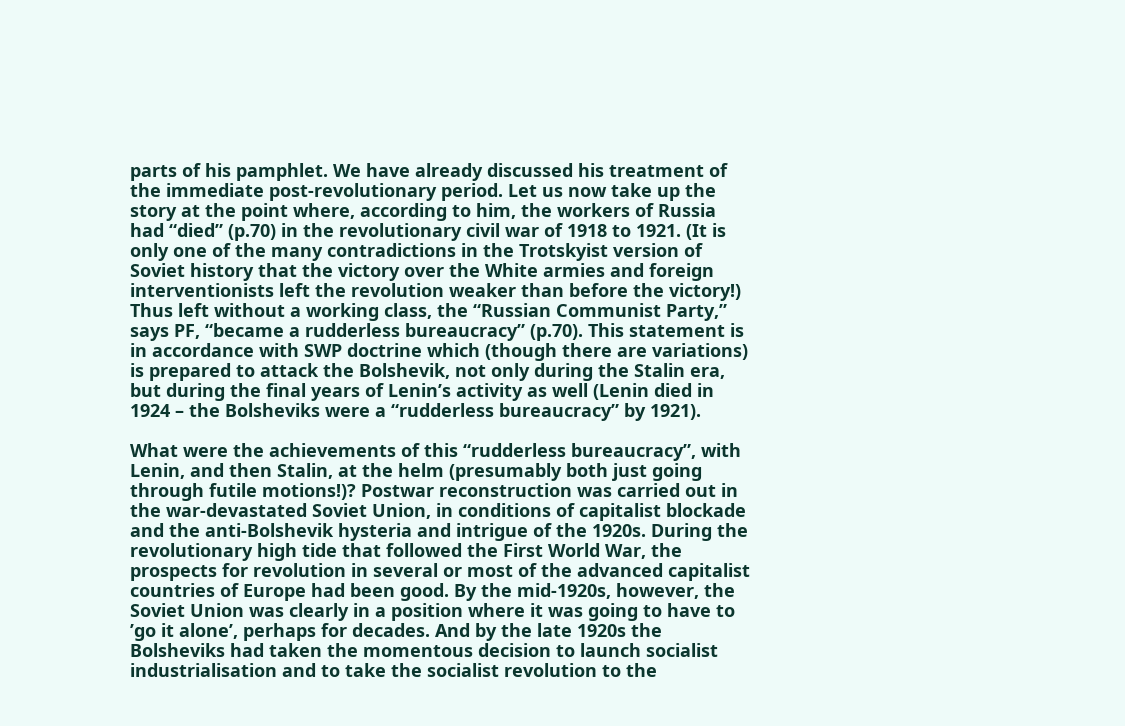parts of his pamphlet. We have already discussed his treatment of the immediate post-revolutionary period. Let us now take up the story at the point where, according to him, the workers of Russia had “died” (p.70) in the revolutionary civil war of 1918 to 1921. (It is only one of the many contradictions in the Trotskyist version of Soviet history that the victory over the White armies and foreign interventionists left the revolution weaker than before the victory!) Thus left without a working class, the “Russian Communist Party,” says PF, “became a rudderless bureaucracy” (p.70). This statement is in accordance with SWP doctrine which (though there are variations) is prepared to attack the Bolshevik, not only during the Stalin era, but during the final years of Lenin’s activity as well (Lenin died in 1924 – the Bolsheviks were a “rudderless bureaucracy” by 1921).

What were the achievements of this “rudderless bureaucracy”, with Lenin, and then Stalin, at the helm (presumably both just going through futile motions!)? Postwar reconstruction was carried out in the war-devastated Soviet Union, in conditions of capitalist blockade and the anti-Bolshevik hysteria and intrigue of the 1920s. During the revolutionary high tide that followed the First World War, the prospects for revolution in several or most of the advanced capitalist countries of Europe had been good. By the mid-1920s, however, the Soviet Union was clearly in a position where it was going to have to ’go it alone’, perhaps for decades. And by the late 1920s the Bolsheviks had taken the momentous decision to launch socialist industrialisation and to take the socialist revolution to the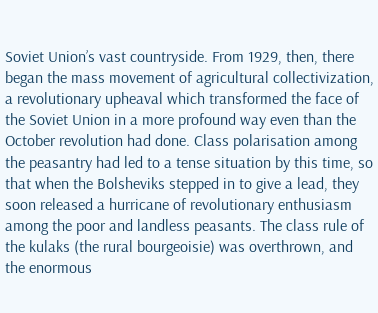Soviet Union’s vast countryside. From 1929, then, there began the mass movement of agricultural collectivization, a revolutionary upheaval which transformed the face of the Soviet Union in a more profound way even than the October revolution had done. Class polarisation among the peasantry had led to a tense situation by this time, so that when the Bolsheviks stepped in to give a lead, they soon released a hurricane of revolutionary enthusiasm among the poor and landless peasants. The class rule of the kulaks (the rural bourgeoisie) was overthrown, and the enormous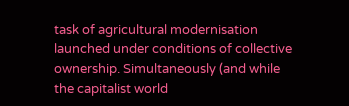task of agricultural modernisation launched under conditions of collective ownership. Simultaneously (and while the capitalist world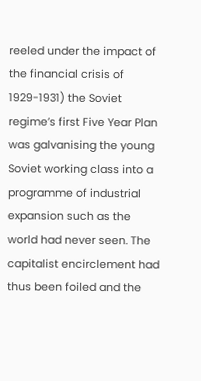reeled under the impact of the financial crisis of 1929-1931) the Soviet regime’s first Five Year Plan was galvanising the young Soviet working class into a programme of industrial expansion such as the world had never seen. The capitalist encirclement had thus been foiled and the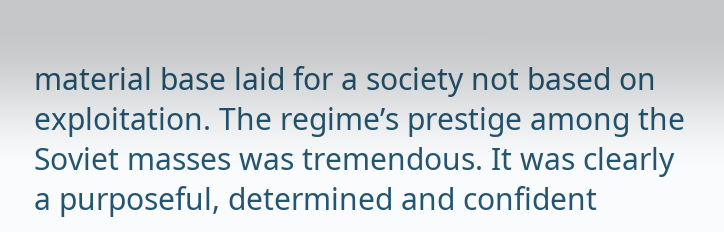material base laid for a society not based on exploitation. The regime’s prestige among the Soviet masses was tremendous. It was clearly a purposeful, determined and confident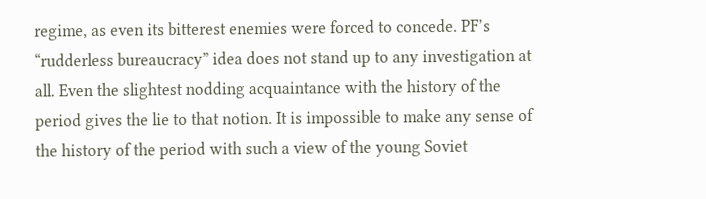regime, as even its bitterest enemies were forced to concede. PF’s “rudderless bureaucracy” idea does not stand up to any investigation at all. Even the slightest nodding acquaintance with the history of the period gives the lie to that notion. It is impossible to make any sense of the history of the period with such a view of the young Soviet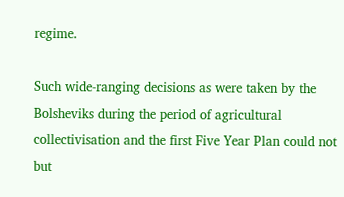regime.

Such wide-ranging decisions as were taken by the Bolsheviks during the period of agricultural collectivisation and the first Five Year Plan could not but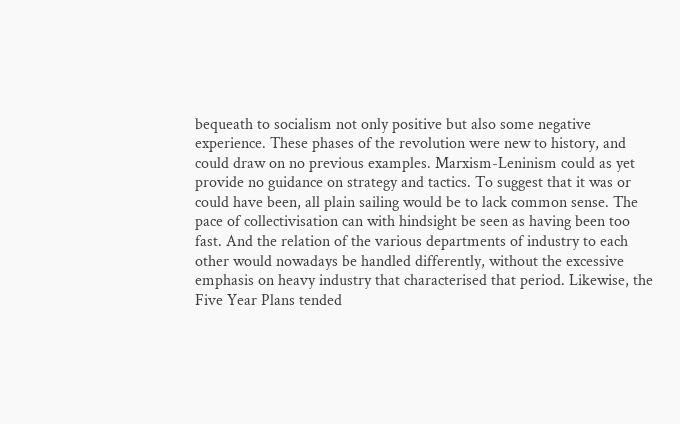bequeath to socialism not only positive but also some negative experience. These phases of the revolution were new to history, and could draw on no previous examples. Marxism-Leninism could as yet provide no guidance on strategy and tactics. To suggest that it was or could have been, all plain sailing would be to lack common sense. The pace of collectivisation can with hindsight be seen as having been too fast. And the relation of the various departments of industry to each other would nowadays be handled differently, without the excessive emphasis on heavy industry that characterised that period. Likewise, the Five Year Plans tended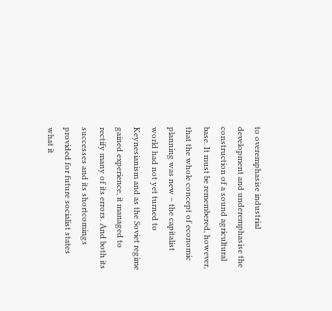to overemphasise industrial development and underemphasise the construction of a sound agricultural base. It must be remembered, however, that the whole concept of economic planning was new – the capitalist world had not yet turned to Keynesianism and as the Soviet regime gained experience, it managed to rectify many of its errors. And both its successes and its shortcomings provided for future socialist states what it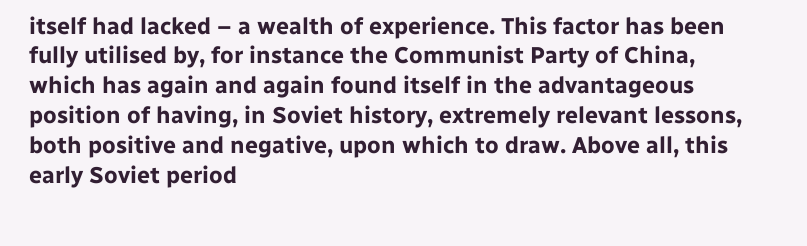itself had lacked – a wealth of experience. This factor has been fully utilised by, for instance the Communist Party of China, which has again and again found itself in the advantageous position of having, in Soviet history, extremely relevant lessons, both positive and negative, upon which to draw. Above all, this early Soviet period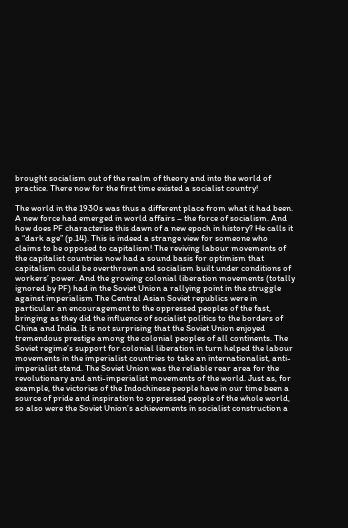brought socialism out of the realm of theory and into the world of practice. There now for the first time existed a socialist country!

The world in the 1930s was thus a different place from what it had been. A new force had emerged in world affairs – the force of socialism. And how does PF characterise this dawn of a new epoch in history? He calls it a “dark age” (p.14). This is indeed a strange view for someone who claims to be opposed to capitalism! The reviving labour movements of the capitalist countries now had a sound basis for optimism that capitalism could be overthrown and socialism built under conditions of workers’ power. And the growing colonial liberation movements (totally ignored by PF) had in the Soviet Union a rallying point in the struggle against imperialism The Central Asian Soviet republics were in particular an encouragement to the oppressed peoples of the fast, bringing as they did the influence of socialist politics to the borders of China and India. It is not surprising that the Soviet Union enjoyed tremendous prestige among the colonial peoples of all continents. The Soviet regime’s support for colonial liberation in turn helped the labour movements in the imperialist countries to take an internationalist, anti-imperialist stand. The Soviet Union was the reliable rear area for the revolutionary and anti-imperialist movements of the world. Just as, for example, the victories of the Indochinese people have in our time been a source of pride and inspiration to oppressed people of the whole world, so also were the Soviet Union’s achievements in socialist construction a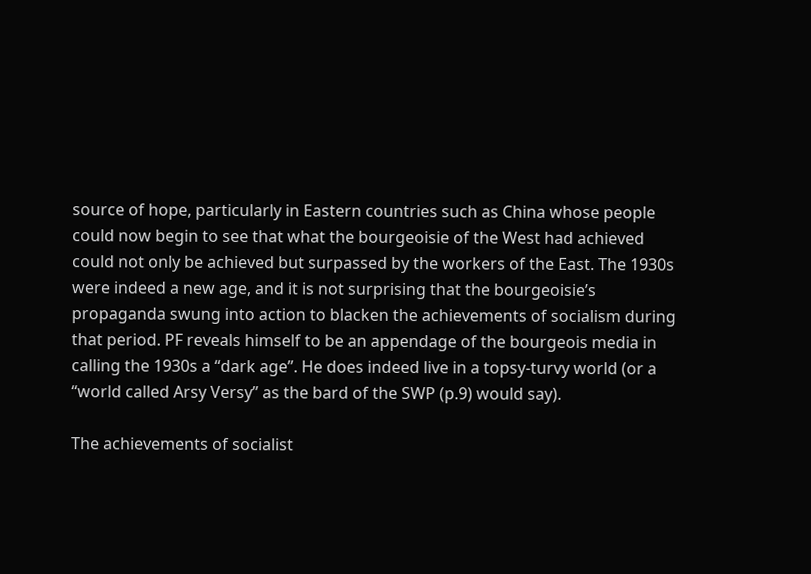source of hope, particularly in Eastern countries such as China whose people could now begin to see that what the bourgeoisie of the West had achieved could not only be achieved but surpassed by the workers of the East. The 1930s were indeed a new age, and it is not surprising that the bourgeoisie’s propaganda swung into action to blacken the achievements of socialism during that period. PF reveals himself to be an appendage of the bourgeois media in calling the 1930s a “dark age”. He does indeed live in a topsy-turvy world (or a “world called Arsy Versy” as the bard of the SWP (p.9) would say).

The achievements of socialist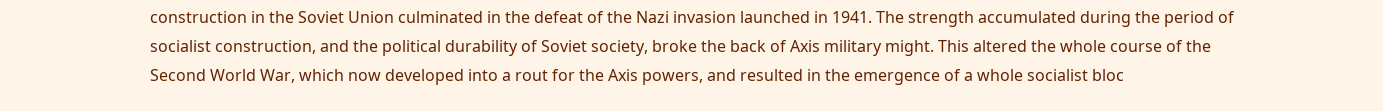construction in the Soviet Union culminated in the defeat of the Nazi invasion launched in 1941. The strength accumulated during the period of socialist construction, and the political durability of Soviet society, broke the back of Axis military might. This altered the whole course of the Second World War, which now developed into a rout for the Axis powers, and resulted in the emergence of a whole socialist bloc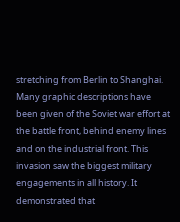stretching from Berlin to Shanghai. Many graphic descriptions have been given of the Soviet war effort at the battle front, behind enemy lines and on the industrial front. This invasion saw the biggest military engagements in all history. It demonstrated that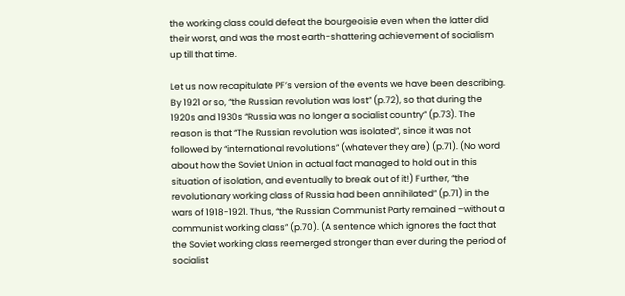the working class could defeat the bourgeoisie even when the latter did their worst, and was the most earth-shattering achievement of socialism up till that time.

Let us now recapitulate PF’s version of the events we have been describing. By 1921 or so, “the Russian revolution was lost” (p.72), so that during the 1920s and 1930s “Russia was no longer a socialist country” (p.73). The reason is that “The Russian revolution was isolated”, since it was not followed by “international revolutions” (whatever they are) (p.71). (No word about how the Soviet Union in actual fact managed to hold out in this situation of isolation, and eventually to break out of it!) Further, “the revolutionary working class of Russia had been annihilated” (p.71) in the wars of 1918-1921. Thus, “the Russian Communist Party remained –without a communist working class” (p.70). (A sentence which ignores the fact that the Soviet working class reemerged stronger than ever during the period of socialist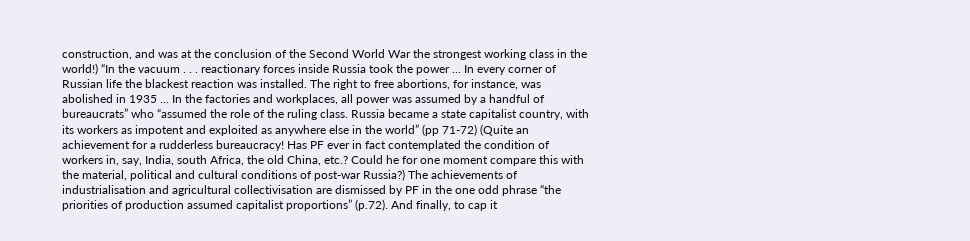construction, and was at the conclusion of the Second World War the strongest working class in the world!) “In the vacuum . . . reactionary forces inside Russia took the power ... In every corner of Russian life the blackest reaction was installed. The right to free abortions, for instance, was abolished in 1935 ... In the factories and workplaces, all power was assumed by a handful of bureaucrats” who “assumed the role of the ruling class. Russia became a state capitalist country, with its workers as impotent and exploited as anywhere else in the world” (pp 71-72) (Quite an achievement for a rudderless bureaucracy! Has PF ever in fact contemplated the condition of workers in, say, India, south Africa, the old China, etc.? Could he for one moment compare this with the material, political and cultural conditions of post-war Russia?) The achievements of industrialisation and agricultural collectivisation are dismissed by PF in the one odd phrase “the priorities of production assumed capitalist proportions” (p.72). And finally, to cap it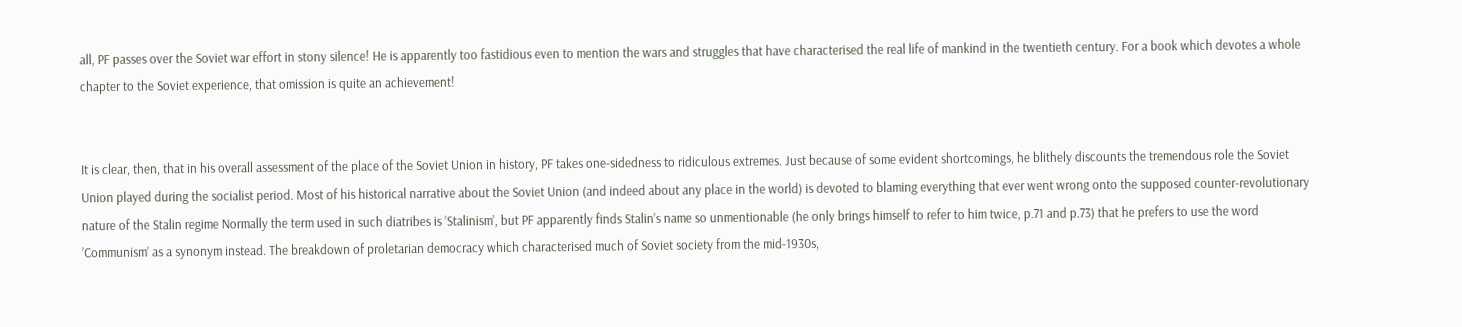all, PF passes over the Soviet war effort in stony silence! He is apparently too fastidious even to mention the wars and struggles that have characterised the real life of mankind in the twentieth century. For a book which devotes a whole chapter to the Soviet experience, that omission is quite an achievement!


It is clear, then, that in his overall assessment of the place of the Soviet Union in history, PF takes one-sidedness to ridiculous extremes. Just because of some evident shortcomings, he blithely discounts the tremendous role the Soviet Union played during the socialist period. Most of his historical narrative about the Soviet Union (and indeed about any place in the world) is devoted to blaming everything that ever went wrong onto the supposed counter-revolutionary nature of the Stalin regime Normally the term used in such diatribes is ’Stalinism’, but PF apparently finds Stalin’s name so unmentionable (he only brings himself to refer to him twice, p.71 and p.73) that he prefers to use the word ’Communism’ as a synonym instead. The breakdown of proletarian democracy which characterised much of Soviet society from the mid-1930s,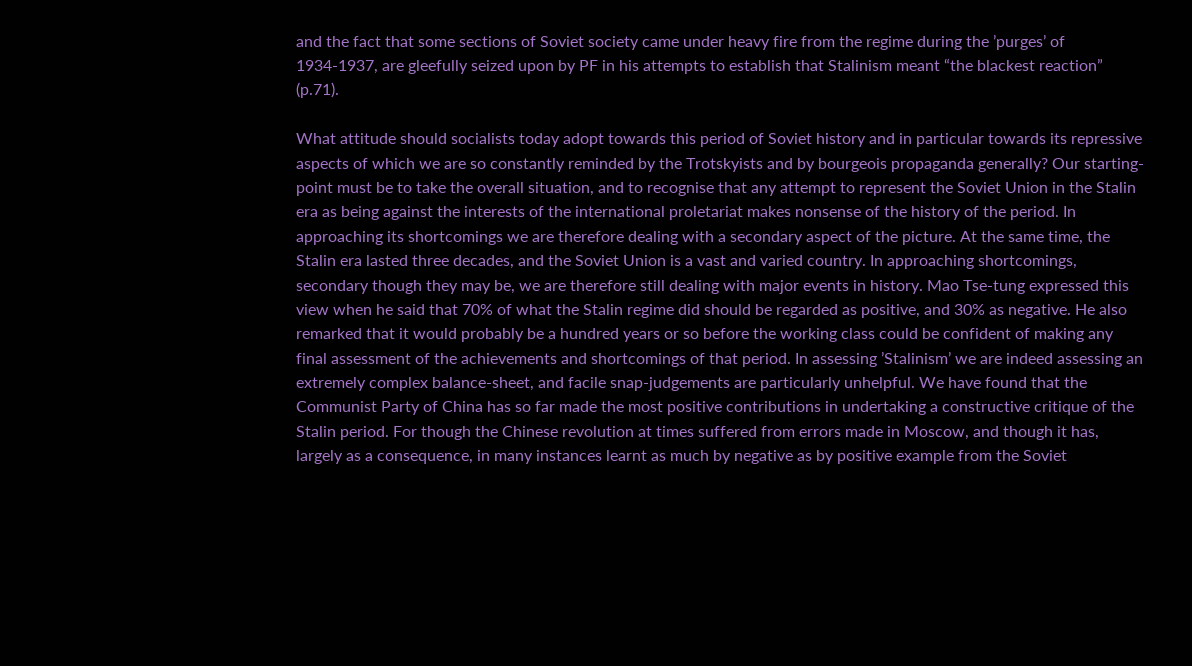and the fact that some sections of Soviet society came under heavy fire from the regime during the ’purges’ of 1934-1937, are gleefully seized upon by PF in his attempts to establish that Stalinism meant “the blackest reaction” (p.71).

What attitude should socialists today adopt towards this period of Soviet history and in particular towards its repressive aspects of which we are so constantly reminded by the Trotskyists and by bourgeois propaganda generally? Our starting-point must be to take the overall situation, and to recognise that any attempt to represent the Soviet Union in the Stalin era as being against the interests of the international proletariat makes nonsense of the history of the period. In approaching its shortcomings we are therefore dealing with a secondary aspect of the picture. At the same time, the Stalin era lasted three decades, and the Soviet Union is a vast and varied country. In approaching shortcomings, secondary though they may be, we are therefore still dealing with major events in history. Mao Tse-tung expressed this view when he said that 70% of what the Stalin regime did should be regarded as positive, and 30% as negative. He also remarked that it would probably be a hundred years or so before the working class could be confident of making any final assessment of the achievements and shortcomings of that period. In assessing ’Stalinism’ we are indeed assessing an extremely complex balance-sheet, and facile snap-judgements are particularly unhelpful. We have found that the Communist Party of China has so far made the most positive contributions in undertaking a constructive critique of the Stalin period. For though the Chinese revolution at times suffered from errors made in Moscow, and though it has, largely as a consequence, in many instances learnt as much by negative as by positive example from the Soviet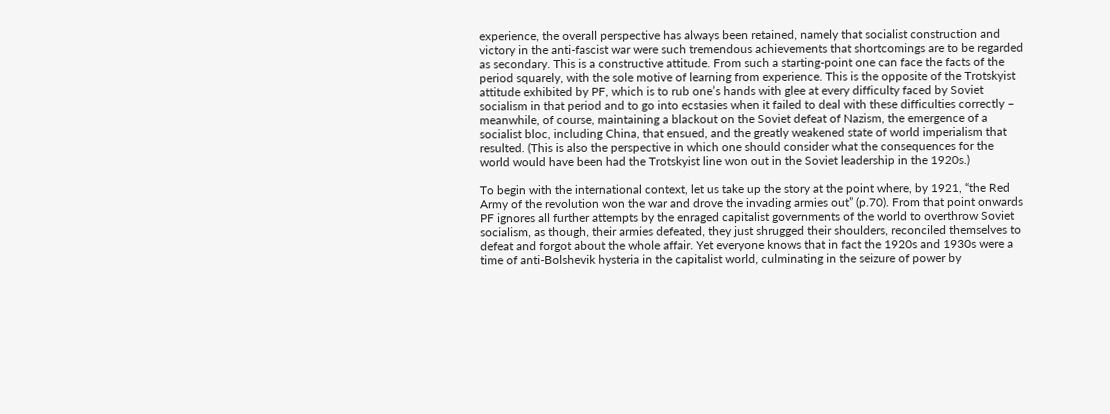experience, the overall perspective has always been retained, namely that socialist construction and victory in the anti-fascist war were such tremendous achievements that shortcomings are to be regarded as secondary. This is a constructive attitude. From such a starting-point one can face the facts of the period squarely, with the sole motive of learning from experience. This is the opposite of the Trotskyist attitude exhibited by PF, which is to rub one’s hands with glee at every difficulty faced by Soviet socialism in that period and to go into ecstasies when it failed to deal with these difficulties correctly – meanwhile, of course, maintaining a blackout on the Soviet defeat of Nazism, the emergence of a socialist bloc, including China, that ensued, and the greatly weakened state of world imperialism that resulted. (This is also the perspective in which one should consider what the consequences for the world would have been had the Trotskyist line won out in the Soviet leadership in the 1920s.)

To begin with the international context, let us take up the story at the point where, by 1921, “the Red Army of the revolution won the war and drove the invading armies out” (p.70). From that point onwards PF ignores all further attempts by the enraged capitalist governments of the world to overthrow Soviet socialism, as though, their armies defeated, they just shrugged their shoulders, reconciled themselves to defeat and forgot about the whole affair. Yet everyone knows that in fact the 1920s and 1930s were a time of anti-Bolshevik hysteria in the capitalist world, culminating in the seizure of power by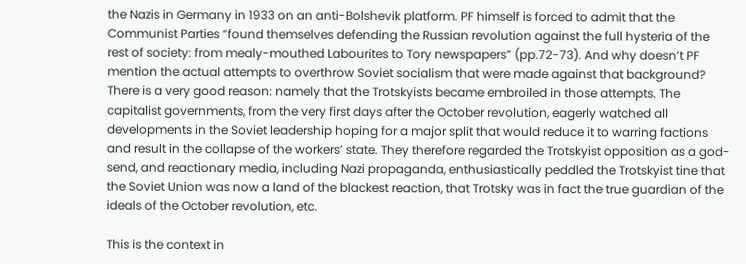the Nazis in Germany in 1933 on an anti-Bolshevik platform. PF himself is forced to admit that the Communist Parties “found themselves defending the Russian revolution against the full hysteria of the rest of society: from mealy-mouthed Labourites to Tory newspapers” (pp.72-73). And why doesn’t PF mention the actual attempts to overthrow Soviet socialism that were made against that background? There is a very good reason: namely that the Trotskyists became embroiled in those attempts. The capitalist governments, from the very first days after the October revolution, eagerly watched all developments in the Soviet leadership hoping for a major split that would reduce it to warring factions and result in the collapse of the workers’ state. They therefore regarded the Trotskyist opposition as a god-send, and reactionary media, including Nazi propaganda, enthusiastically peddled the Trotskyist tine that the Soviet Union was now a land of the blackest reaction, that Trotsky was in fact the true guardian of the ideals of the October revolution, etc.

This is the context in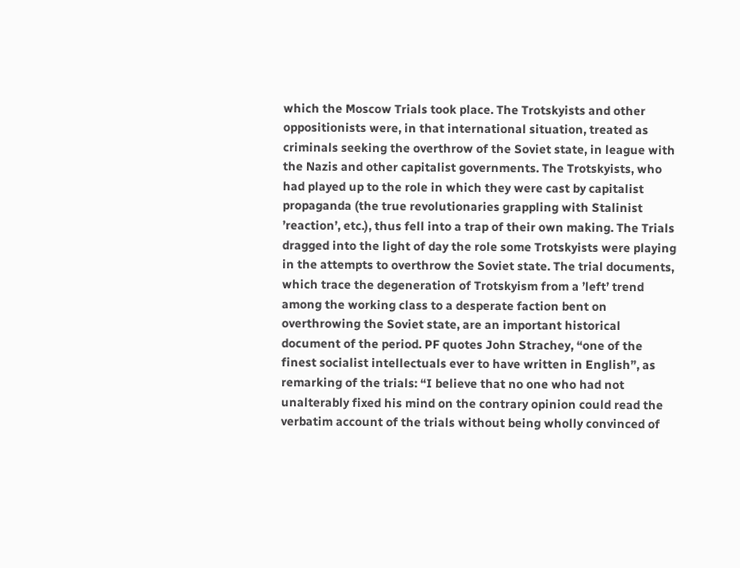which the Moscow Trials took place. The Trotskyists and other oppositionists were, in that international situation, treated as criminals seeking the overthrow of the Soviet state, in league with the Nazis and other capitalist governments. The Trotskyists, who had played up to the role in which they were cast by capitalist propaganda (the true revolutionaries grappling with Stalinist ’reaction’, etc.), thus fell into a trap of their own making. The Trials dragged into the light of day the role some Trotskyists were playing in the attempts to overthrow the Soviet state. The trial documents, which trace the degeneration of Trotskyism from a ’left’ trend among the working class to a desperate faction bent on overthrowing the Soviet state, are an important historical document of the period. PF quotes John Strachey, “one of the finest socialist intellectuals ever to have written in English”, as remarking of the trials: “I believe that no one who had not unalterably fixed his mind on the contrary opinion could read the verbatim account of the trials without being wholly convinced of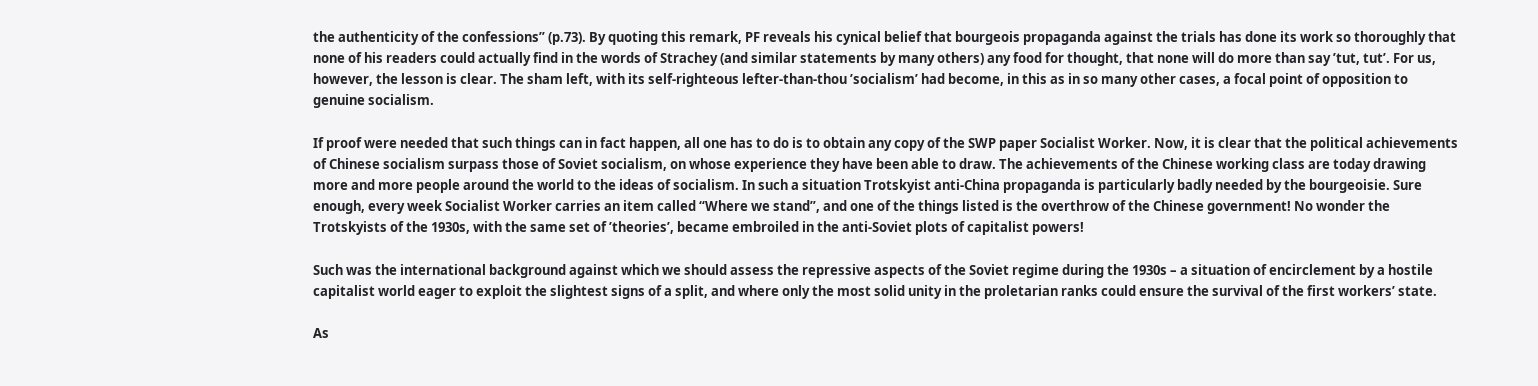the authenticity of the confessions” (p.73). By quoting this remark, PF reveals his cynical belief that bourgeois propaganda against the trials has done its work so thoroughly that none of his readers could actually find in the words of Strachey (and similar statements by many others) any food for thought, that none will do more than say ’tut, tut’. For us, however, the lesson is clear. The sham left, with its self-righteous lefter-than-thou ’socialism’ had become, in this as in so many other cases, a focal point of opposition to genuine socialism.

If proof were needed that such things can in fact happen, all one has to do is to obtain any copy of the SWP paper Socialist Worker. Now, it is clear that the political achievements of Chinese socialism surpass those of Soviet socialism, on whose experience they have been able to draw. The achievements of the Chinese working class are today drawing more and more people around the world to the ideas of socialism. In such a situation Trotskyist anti-China propaganda is particularly badly needed by the bourgeoisie. Sure enough, every week Socialist Worker carries an item called “Where we stand”, and one of the things listed is the overthrow of the Chinese government! No wonder the Trotskyists of the 1930s, with the same set of ’theories’, became embroiled in the anti-Soviet plots of capitalist powers!

Such was the international background against which we should assess the repressive aspects of the Soviet regime during the 1930s – a situation of encirclement by a hostile capitalist world eager to exploit the slightest signs of a split, and where only the most solid unity in the proletarian ranks could ensure the survival of the first workers’ state.

As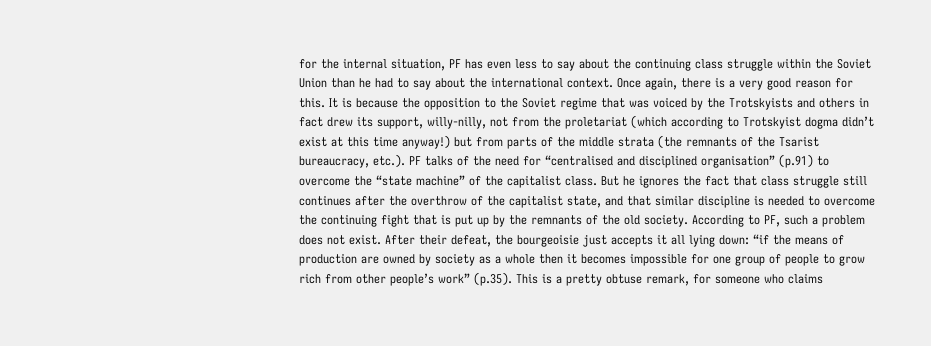for the internal situation, PF has even less to say about the continuing class struggle within the Soviet Union than he had to say about the international context. Once again, there is a very good reason for this. It is because the opposition to the Soviet regime that was voiced by the Trotskyists and others in fact drew its support, willy-nilly, not from the proletariat (which according to Trotskyist dogma didn’t exist at this time anyway!) but from parts of the middle strata (the remnants of the Tsarist bureaucracy, etc.). PF talks of the need for “centralised and disciplined organisation” (p.91) to overcome the “state machine” of the capitalist class. But he ignores the fact that class struggle still continues after the overthrow of the capitalist state, and that similar discipline is needed to overcome the continuing fight that is put up by the remnants of the old society. According to PF, such a problem does not exist. After their defeat, the bourgeoisie just accepts it all lying down: “if the means of production are owned by society as a whole then it becomes impossible for one group of people to grow rich from other people’s work” (p.35). This is a pretty obtuse remark, for someone who claims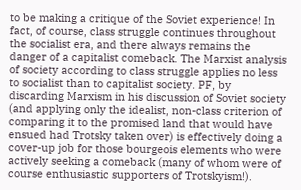to be making a critique of the Soviet experience! In fact, of course, class struggle continues throughout the socialist era, and there always remains the danger of a capitalist comeback. The Marxist analysis of society according to class struggle applies no less to socialist than to capitalist society. PF, by discarding Marxism in his discussion of Soviet society (and applying only the idealist, non-class criterion of comparing it to the promised land that would have ensued had Trotsky taken over) is effectively doing a cover-up job for those bourgeois elements who were actively seeking a comeback (many of whom were of course enthusiastic supporters of Trotskyism!).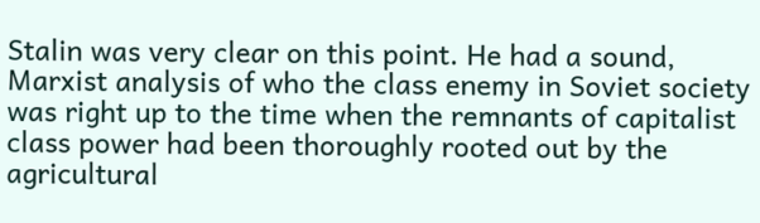Stalin was very clear on this point. He had a sound, Marxist analysis of who the class enemy in Soviet society was right up to the time when the remnants of capitalist class power had been thoroughly rooted out by the agricultural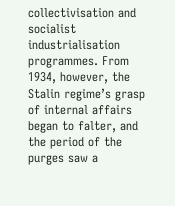collectivisation and socialist industrialisation programmes. From 1934, however, the Stalin regime’s grasp of internal affairs began to falter, and the period of the purges saw a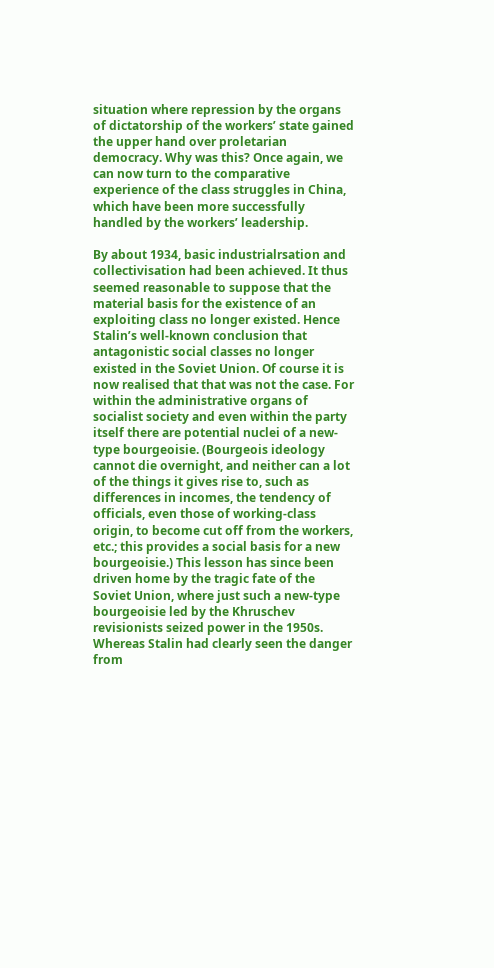situation where repression by the organs of dictatorship of the workers’ state gained the upper hand over proletarian democracy. Why was this? Once again, we can now turn to the comparative experience of the class struggles in China, which have been more successfully handled by the workers’ leadership.

By about 1934, basic industrialrsation and collectivisation had been achieved. It thus seemed reasonable to suppose that the material basis for the existence of an exploiting class no longer existed. Hence Stalin’s well-known conclusion that antagonistic social classes no longer existed in the Soviet Union. Of course it is now realised that that was not the case. For within the administrative organs of socialist society and even within the party itself there are potential nuclei of a new-type bourgeoisie. (Bourgeois ideology cannot die overnight, and neither can a lot of the things it gives rise to, such as differences in incomes, the tendency of officials, even those of working-class origin, to become cut off from the workers, etc.; this provides a social basis for a new bourgeoisie.) This lesson has since been driven home by the tragic fate of the Soviet Union, where just such a new-type bourgeoisie led by the Khruschev revisionists seized power in the 1950s. Whereas Stalin had clearly seen the danger from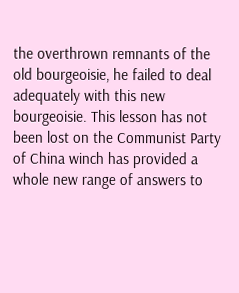the overthrown remnants of the old bourgeoisie, he failed to deal adequately with this new bourgeoisie. This lesson has not been lost on the Communist Party of China winch has provided a whole new range of answers to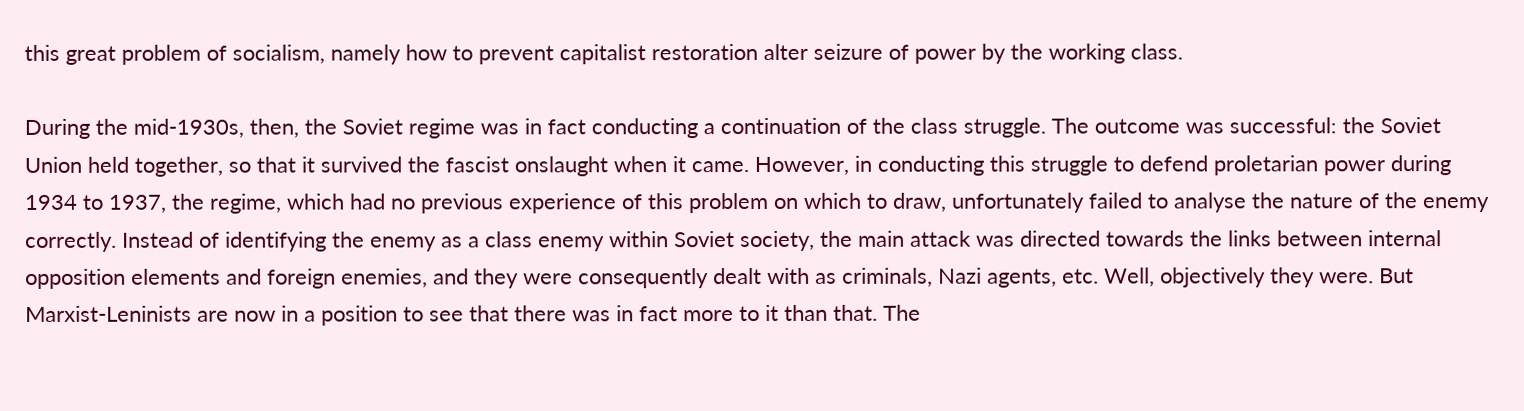this great problem of socialism, namely how to prevent capitalist restoration alter seizure of power by the working class.

During the mid-1930s, then, the Soviet regime was in fact conducting a continuation of the class struggle. The outcome was successful: the Soviet Union held together, so that it survived the fascist onslaught when it came. However, in conducting this struggle to defend proletarian power during 1934 to 1937, the regime, which had no previous experience of this problem on which to draw, unfortunately failed to analyse the nature of the enemy correctly. Instead of identifying the enemy as a class enemy within Soviet society, the main attack was directed towards the links between internal opposition elements and foreign enemies, and they were consequently dealt with as criminals, Nazi agents, etc. Well, objectively they were. But Marxist-Leninists are now in a position to see that there was in fact more to it than that. The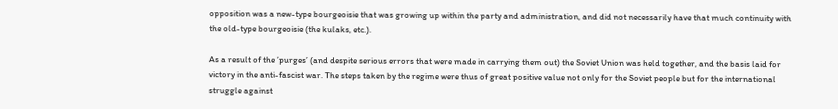opposition was a new-type bourgeoisie that was growing up within the party and administration, and did not necessarily have that much continuity with the old-type bourgeoisie (the kulaks, etc.).

As a result of the ’purges’ (and despite serious errors that were made in carrying them out) the Soviet Union was held together, and the basis laid for victory in the anti-fascist war. The steps taken by the regime were thus of great positive value not only for the Soviet people but for the international struggle against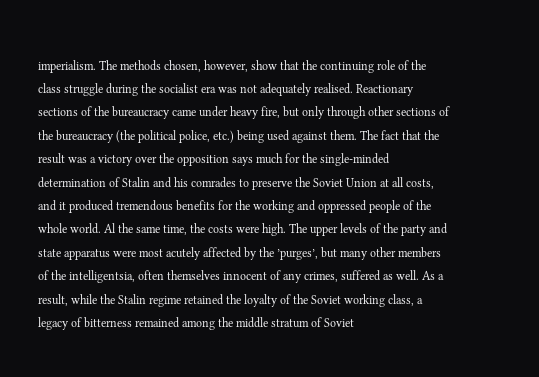imperialism. The methods chosen, however, show that the continuing role of the class struggle during the socialist era was not adequately realised. Reactionary sections of the bureaucracy came under heavy fire, but only through other sections of the bureaucracy (the political police, etc.) being used against them. The fact that the result was a victory over the opposition says much for the single-minded determination of Stalin and his comrades to preserve the Soviet Union at all costs, and it produced tremendous benefits for the working and oppressed people of the whole world. Al the same time, the costs were high. The upper levels of the party and state apparatus were most acutely affected by the ’purges’, but many other members of the intelligentsia, often themselves innocent of any crimes, suffered as well. As a result, while the Stalin regime retained the loyalty of the Soviet working class, a legacy of bitterness remained among the middle stratum of Soviet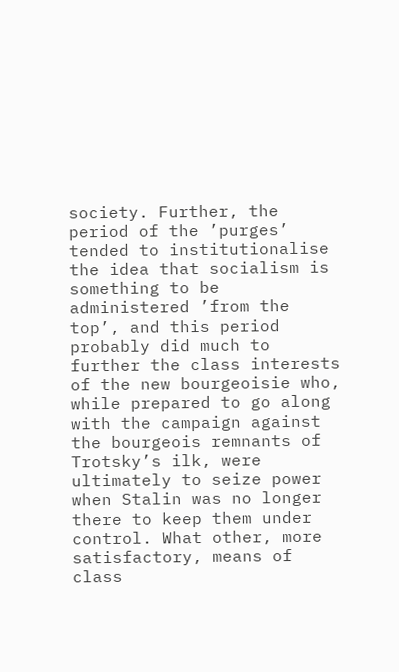society. Further, the period of the ’purges’ tended to institutionalise the idea that socialism is something to be administered ’from the top’, and this period probably did much to further the class interests of the new bourgeoisie who, while prepared to go along with the campaign against the bourgeois remnants of Trotsky’s ilk, were ultimately to seize power when Stalin was no longer there to keep them under control. What other, more satisfactory, means of class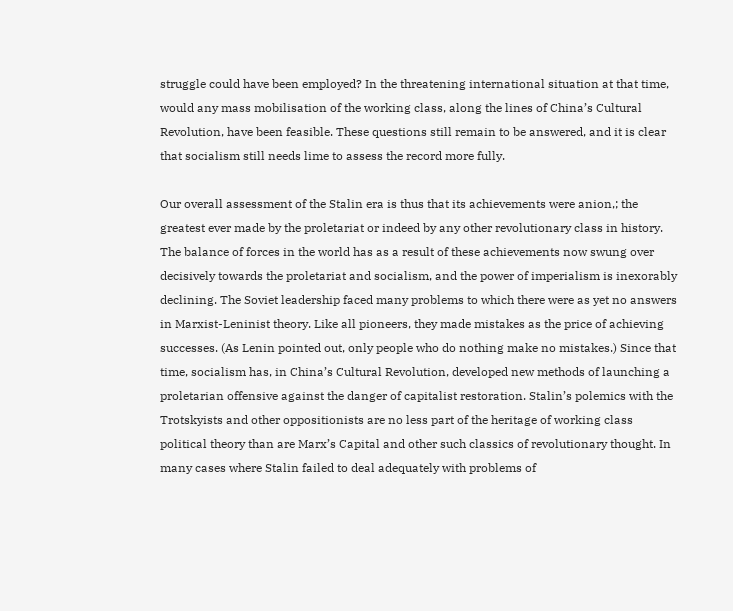struggle could have been employed? In the threatening international situation at that time, would any mass mobilisation of the working class, along the lines of China’s Cultural Revolution, have been feasible. These questions still remain to be answered, and it is clear that socialism still needs lime to assess the record more fully.

Our overall assessment of the Stalin era is thus that its achievements were anion,; the greatest ever made by the proletariat or indeed by any other revolutionary class in history. The balance of forces in the world has as a result of these achievements now swung over decisively towards the proletariat and socialism, and the power of imperialism is inexorably declining. The Soviet leadership faced many problems to which there were as yet no answers in Marxist-Leninist theory. Like all pioneers, they made mistakes as the price of achieving successes. (As Lenin pointed out, only people who do nothing make no mistakes.) Since that time, socialism has, in China’s Cultural Revolution, developed new methods of launching a proletarian offensive against the danger of capitalist restoration. Stalin’s polemics with the Trotskyists and other oppositionists are no less part of the heritage of working class political theory than are Marx’s Capital and other such classics of revolutionary thought. In many cases where Stalin failed to deal adequately with problems of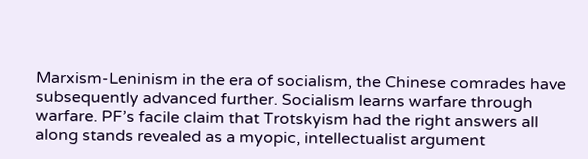Marxism-Leninism in the era of socialism, the Chinese comrades have subsequently advanced further. Socialism learns warfare through warfare. PF’s facile claim that Trotskyism had the right answers all along stands revealed as a myopic, intellectualist argument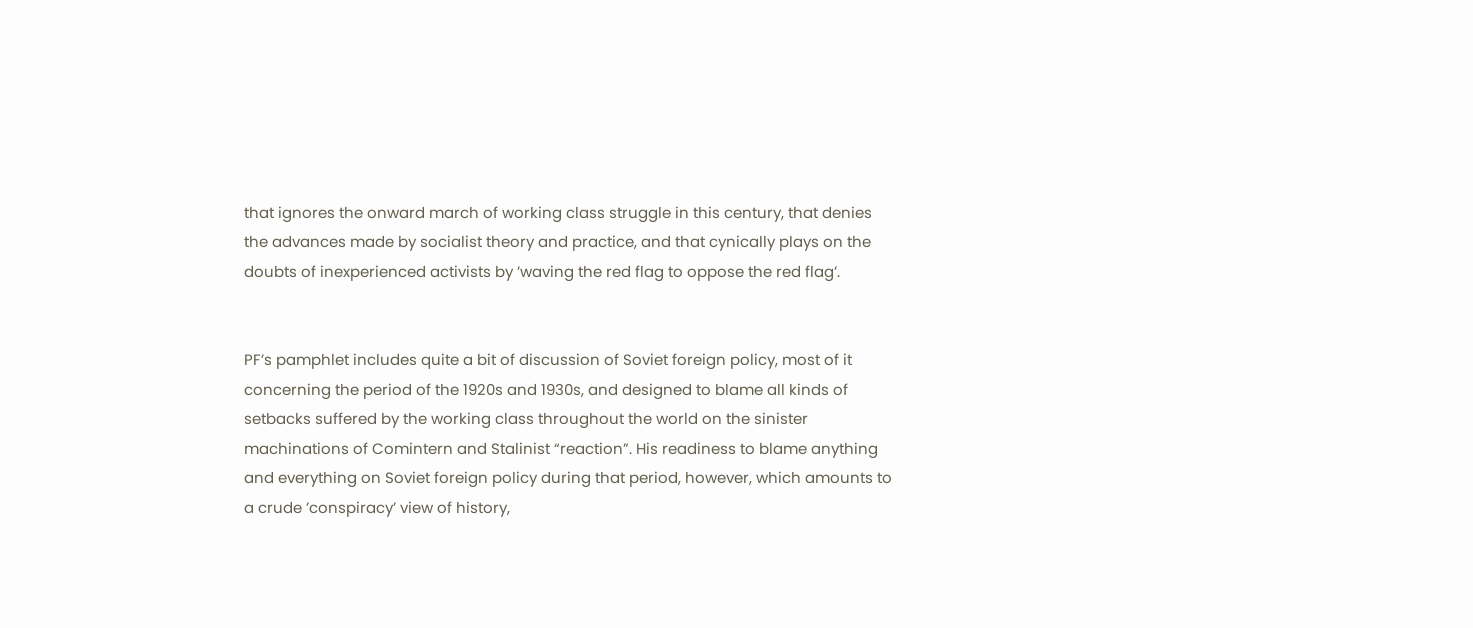that ignores the onward march of working class struggle in this century, that denies the advances made by socialist theory and practice, and that cynically plays on the doubts of inexperienced activists by ’waving the red flag to oppose the red flag’.


PF’s pamphlet includes quite a bit of discussion of Soviet foreign policy, most of it concerning the period of the 1920s and 1930s, and designed to blame all kinds of setbacks suffered by the working class throughout the world on the sinister machinations of Comintern and Stalinist “reaction”. His readiness to blame anything and everything on Soviet foreign policy during that period, however, which amounts to a crude ’conspiracy’ view of history,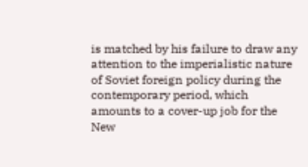is matched by his failure to draw any attention to the imperialistic nature of Soviet foreign policy during the contemporary period, which amounts to a cover-up job for the New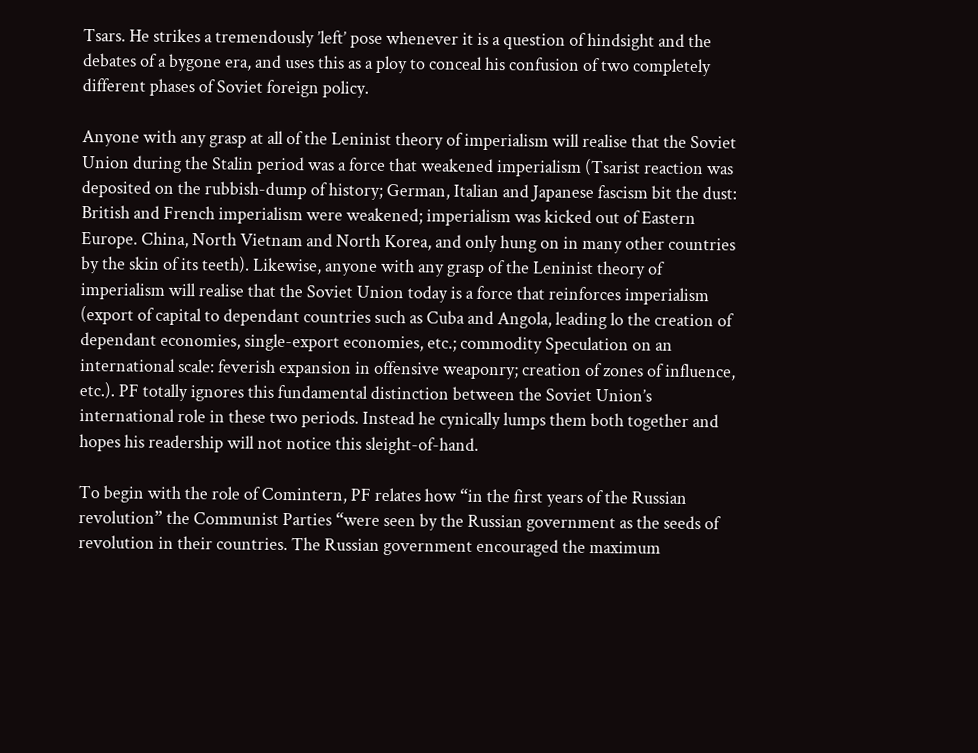Tsars. He strikes a tremendously ’left’ pose whenever it is a question of hindsight and the debates of a bygone era, and uses this as a ploy to conceal his confusion of two completely different phases of Soviet foreign policy.

Anyone with any grasp at all of the Leninist theory of imperialism will realise that the Soviet Union during the Stalin period was a force that weakened imperialism (Tsarist reaction was deposited on the rubbish-dump of history; German, Italian and Japanese fascism bit the dust: British and French imperialism were weakened; imperialism was kicked out of Eastern Europe. China, North Vietnam and North Korea, and only hung on in many other countries by the skin of its teeth). Likewise, anyone with any grasp of the Leninist theory of imperialism will realise that the Soviet Union today is a force that reinforces imperialism (export of capital to dependant countries such as Cuba and Angola, leading lo the creation of dependant economies, single-export economies, etc.; commodity Speculation on an international scale: feverish expansion in offensive weaponry; creation of zones of influence, etc.). PF totally ignores this fundamental distinction between the Soviet Union’s international role in these two periods. Instead he cynically lumps them both together and hopes his readership will not notice this sleight-of-hand.

To begin with the role of Comintern, PF relates how “in the first years of the Russian revolution” the Communist Parties “were seen by the Russian government as the seeds of revolution in their countries. The Russian government encouraged the maximum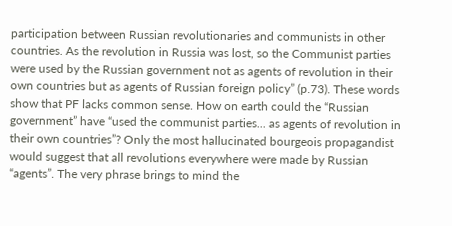participation between Russian revolutionaries and communists in other countries. As the revolution in Russia was lost, so the Communist parties were used by the Russian government not as agents of revolution in their own countries but as agents of Russian foreign policy” (p.73). These words show that PF lacks common sense. How on earth could the “Russian government” have “used the communist parties... as agents of revolution in their own countries”? Only the most hallucinated bourgeois propagandist would suggest that all revolutions everywhere were made by Russian “agents”. The very phrase brings to mind the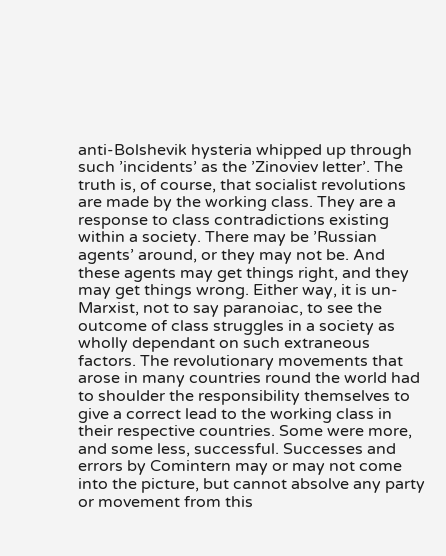anti-Bolshevik hysteria whipped up through such ’incidents’ as the ’Zinoviev letter’. The truth is, of course, that socialist revolutions are made by the working class. They are a response to class contradictions existing within a society. There may be ’Russian agents’ around, or they may not be. And these agents may get things right, and they may get things wrong. Either way, it is un-Marxist, not to say paranoiac, to see the outcome of class struggles in a society as wholly dependant on such extraneous factors. The revolutionary movements that arose in many countries round the world had to shoulder the responsibility themselves to give a correct lead to the working class in their respective countries. Some were more, and some less, successful. Successes and errors by Comintern may or may not come into the picture, but cannot absolve any party or movement from this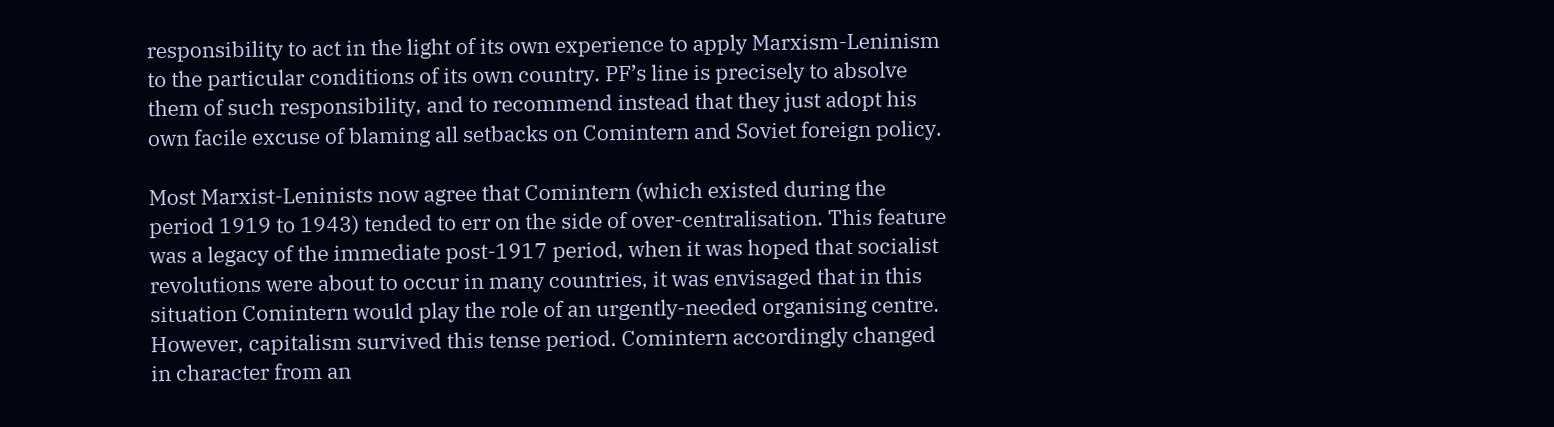responsibility to act in the light of its own experience to apply Marxism-Leninism to the particular conditions of its own country. PF’s line is precisely to absolve them of such responsibility, and to recommend instead that they just adopt his own facile excuse of blaming all setbacks on Comintern and Soviet foreign policy.

Most Marxist-Leninists now agree that Comintern (which existed during the period 1919 to 1943) tended to err on the side of over-centralisation. This feature was a legacy of the immediate post-1917 period, when it was hoped that socialist revolutions were about to occur in many countries, it was envisaged that in this situation Comintern would play the role of an urgently-needed organising centre. However, capitalism survived this tense period. Comintern accordingly changed in character from an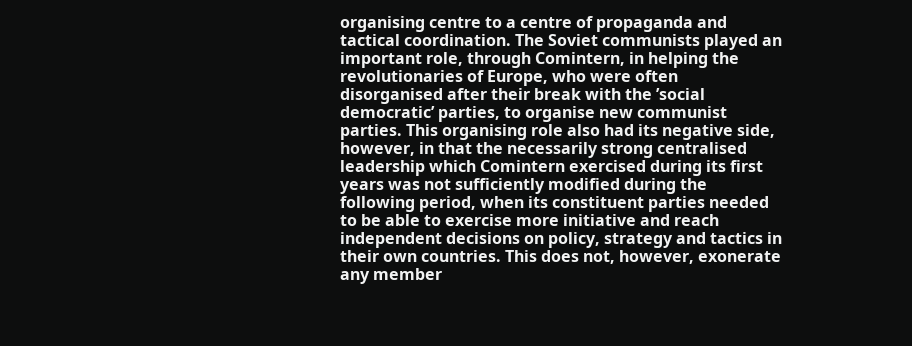organising centre to a centre of propaganda and tactical coordination. The Soviet communists played an important role, through Comintern, in helping the revolutionaries of Europe, who were often disorganised after their break with the ’social democratic’ parties, to organise new communist parties. This organising role also had its negative side, however, in that the necessarily strong centralised leadership which Comintern exercised during its first years was not sufficiently modified during the following period, when its constituent parties needed to be able to exercise more initiative and reach independent decisions on policy, strategy and tactics in their own countries. This does not, however, exonerate any member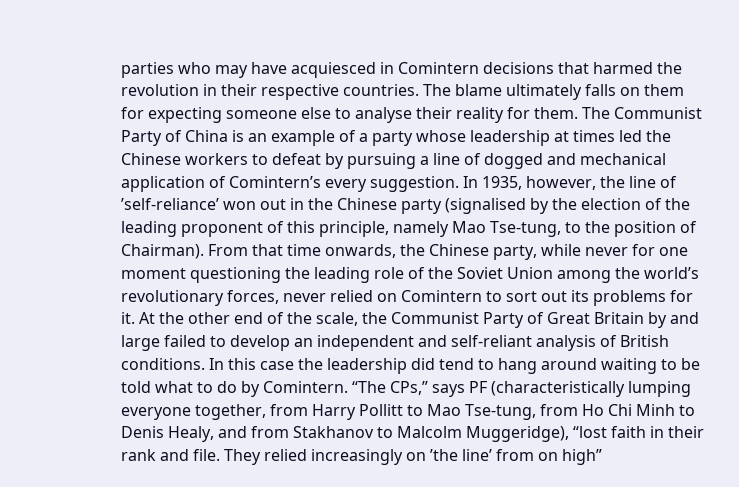parties who may have acquiesced in Comintern decisions that harmed the revolution in their respective countries. The blame ultimately falls on them for expecting someone else to analyse their reality for them. The Communist Party of China is an example of a party whose leadership at times led the Chinese workers to defeat by pursuing a line of dogged and mechanical application of Comintern’s every suggestion. In 1935, however, the line of ’self-reliance’ won out in the Chinese party (signalised by the election of the leading proponent of this principle, namely Mao Tse-tung, to the position of Chairman). From that time onwards, the Chinese party, while never for one moment questioning the leading role of the Soviet Union among the world’s revolutionary forces, never relied on Comintern to sort out its problems for it. At the other end of the scale, the Communist Party of Great Britain by and large failed to develop an independent and self-reliant analysis of British conditions. In this case the leadership did tend to hang around waiting to be told what to do by Comintern. “The CPs,” says PF (characteristically lumping everyone together, from Harry Pollitt to Mao Tse-tung, from Ho Chi Minh to Denis Healy, and from Stakhanov to Malcolm Muggeridge), “lost faith in their rank and file. They relied increasingly on ’the line’ from on high”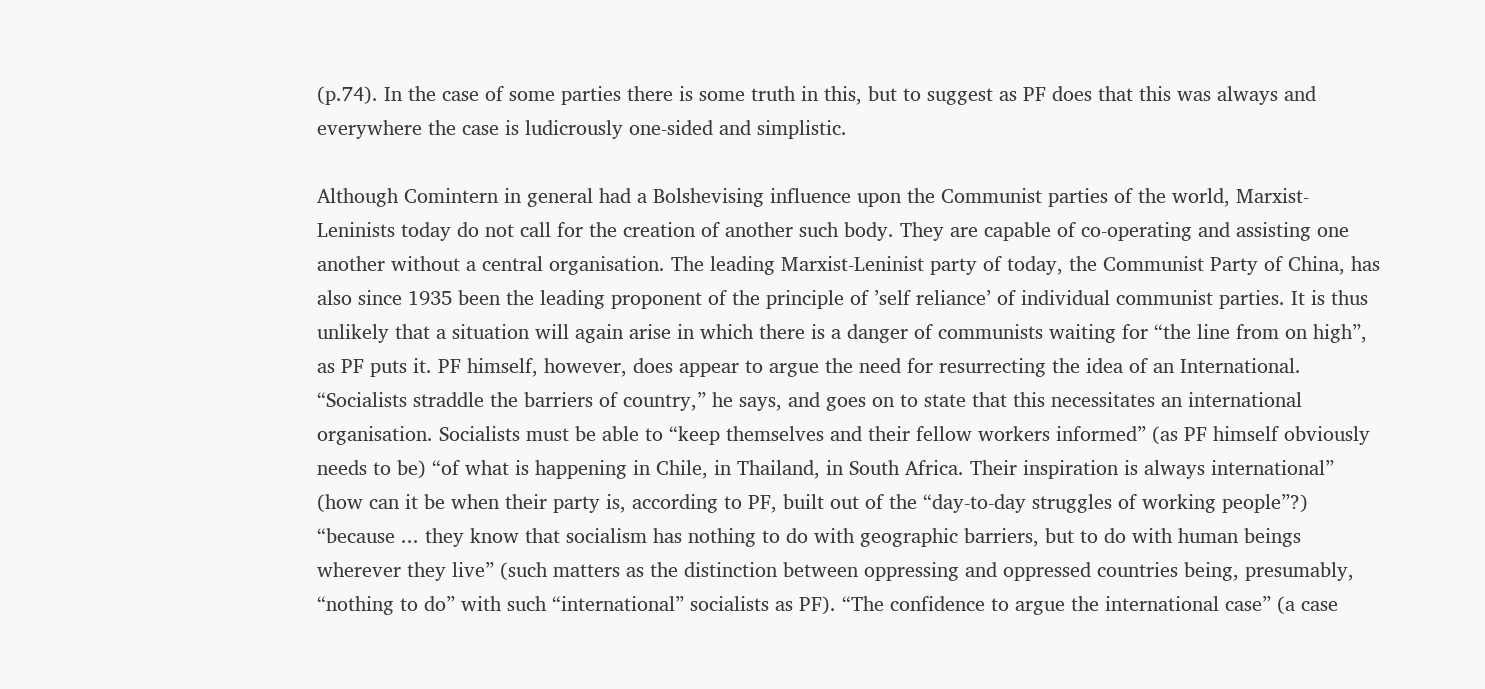(p.74). In the case of some parties there is some truth in this, but to suggest as PF does that this was always and everywhere the case is ludicrously one-sided and simplistic.

Although Comintern in general had a Bolshevising influence upon the Communist parties of the world, Marxist-Leninists today do not call for the creation of another such body. They are capable of co-operating and assisting one another without a central organisation. The leading Marxist-Leninist party of today, the Communist Party of China, has also since 1935 been the leading proponent of the principle of ’self reliance’ of individual communist parties. It is thus unlikely that a situation will again arise in which there is a danger of communists waiting for “the line from on high”, as PF puts it. PF himself, however, does appear to argue the need for resurrecting the idea of an International. “Socialists straddle the barriers of country,” he says, and goes on to state that this necessitates an international organisation. Socialists must be able to “keep themselves and their fellow workers informed” (as PF himself obviously needs to be) “of what is happening in Chile, in Thailand, in South Africa. Their inspiration is always international” (how can it be when their party is, according to PF, built out of the “day-to-day struggles of working people”?) “because ... they know that socialism has nothing to do with geographic barriers, but to do with human beings wherever they live” (such matters as the distinction between oppressing and oppressed countries being, presumably, “nothing to do” with such “international” socialists as PF). “The confidence to argue the international case” (a case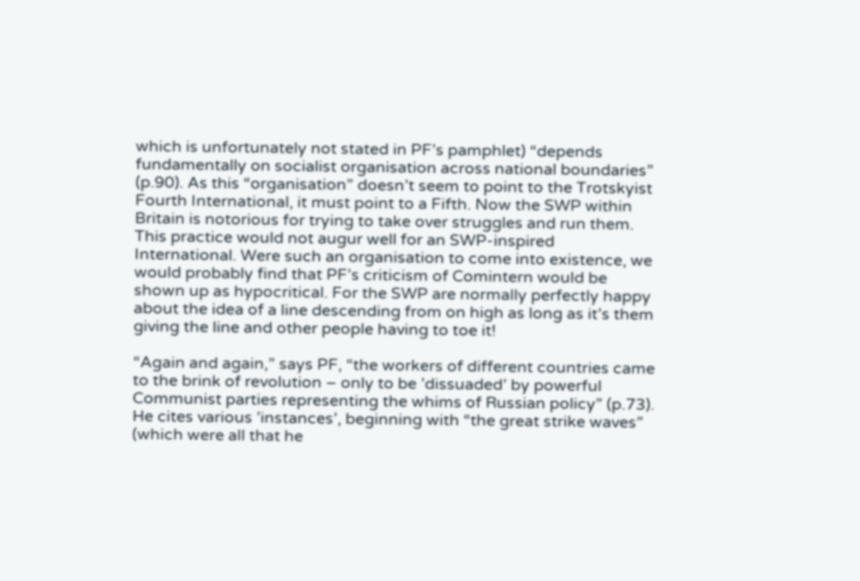which is unfortunately not stated in PF’s pamphlet) “depends fundamentally on socialist organisation across national boundaries” (p.90). As this “organisation” doesn’t seem to point to the Trotskyist Fourth International, it must point to a Fifth. Now the SWP within Britain is notorious for trying to take over struggles and run them. This practice would not augur well for an SWP-inspired International. Were such an organisation to come into existence, we would probably find that PF’s criticism of Comintern would be shown up as hypocritical. For the SWP are normally perfectly happy about the idea of a line descending from on high as long as it’s them giving the line and other people having to toe it!

“Again and again,” says PF, “the workers of different countries came to the brink of revolution – only to be ’dissuaded’ by powerful Communist parties representing the whims of Russian policy” (p.73). He cites various ’instances’, beginning with “the great strike waves” (which were all that he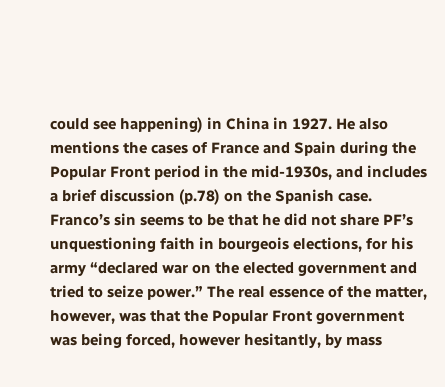could see happening) in China in 1927. He also mentions the cases of France and Spain during the Popular Front period in the mid-1930s, and includes a brief discussion (p.78) on the Spanish case. Franco’s sin seems to be that he did not share PF’s unquestioning faith in bourgeois elections, for his army “declared war on the elected government and tried to seize power.” The real essence of the matter, however, was that the Popular Front government was being forced, however hesitantly, by mass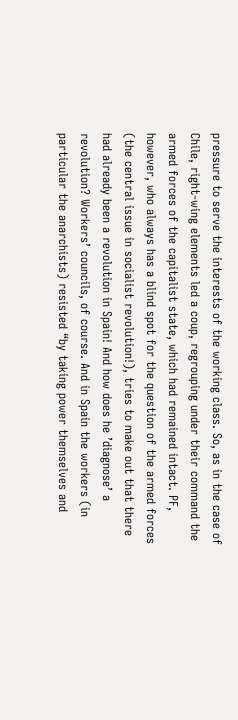pressure to serve the interests of the working class. So, as in the case of Chile, right-wing elements led a coup, regrouping under their command the armed forces of the capitalist state, which had remained intact. PF, however, who always has a blind spot for the question of the armed forces (the central issue in socialist revolution!), tries to make out that there had already been a revolution in Spain! And how does he ’diagnose’ a revolution? Workers’ councils, of course. And in Spain the workers (in particular the anarchists) resisted “by taking power themselves and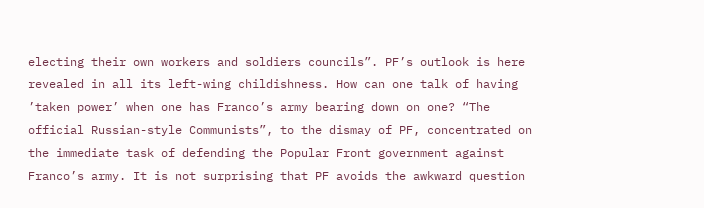electing their own workers and soldiers councils”. PF’s outlook is here revealed in all its left-wing childishness. How can one talk of having ’taken power’ when one has Franco’s army bearing down on one? “The official Russian-style Communists”, to the dismay of PF, concentrated on the immediate task of defending the Popular Front government against Franco’s army. It is not surprising that PF avoids the awkward question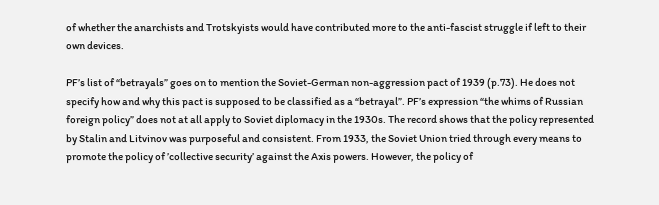of whether the anarchists and Trotskyists would have contributed more to the anti-fascist struggle if left to their own devices.

PF’s list of “betrayals” goes on to mention the Soviet-German non-aggression pact of 1939 (p.73). He does not specify how and why this pact is supposed to be classified as a “betrayal”. PF’s expression “the whims of Russian foreign policy” does not at all apply to Soviet diplomacy in the 1930s. The record shows that the policy represented by Stalin and Litvinov was purposeful and consistent. From 1933, the Soviet Union tried through every means to promote the policy of ’collective security’ against the Axis powers. However, the policy of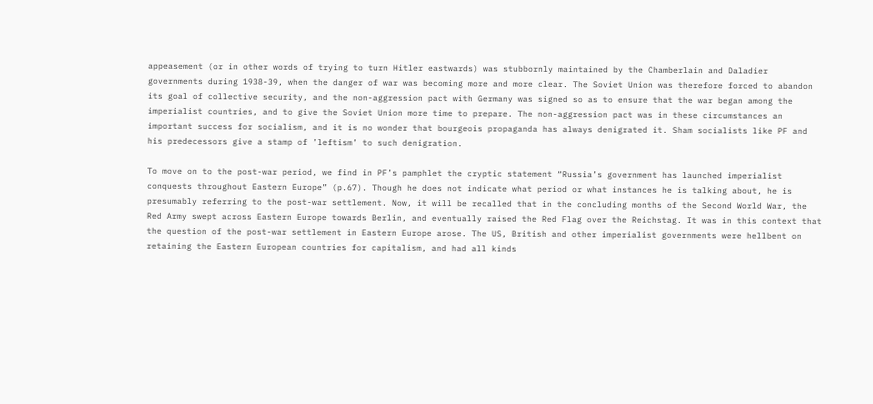appeasement (or in other words of trying to turn Hitler eastwards) was stubbornly maintained by the Chamberlain and Daladier governments during 1938-39, when the danger of war was becoming more and more clear. The Soviet Union was therefore forced to abandon its goal of collective security, and the non-aggression pact with Germany was signed so as to ensure that the war began among the imperialist countries, and to give the Soviet Union more time to prepare. The non-aggression pact was in these circumstances an important success for socialism, and it is no wonder that bourgeois propaganda has always denigrated it. Sham socialists like PF and his predecessors give a stamp of ’leftism’ to such denigration.

To move on to the post-war period, we find in PF’s pamphlet the cryptic statement “Russia’s government has launched imperialist conquests throughout Eastern Europe” (p.67). Though he does not indicate what period or what instances he is talking about, he is presumably referring to the post-war settlement. Now, it will be recalled that in the concluding months of the Second World War, the Red Army swept across Eastern Europe towards Berlin, and eventually raised the Red Flag over the Reichstag. It was in this context that the question of the post-war settlement in Eastern Europe arose. The US, British and other imperialist governments were hellbent on retaining the Eastern European countries for capitalism, and had all kinds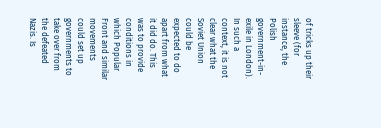of tricks up their sleeve (for instance, the Polish government-in-exile in London). In such a context, it is not clear what the Soviet Union could be expected to do apart from what it did do. This was to provide conditions in which Popular Front and similar movements could set up governments to take over from the defeated Nazis. Is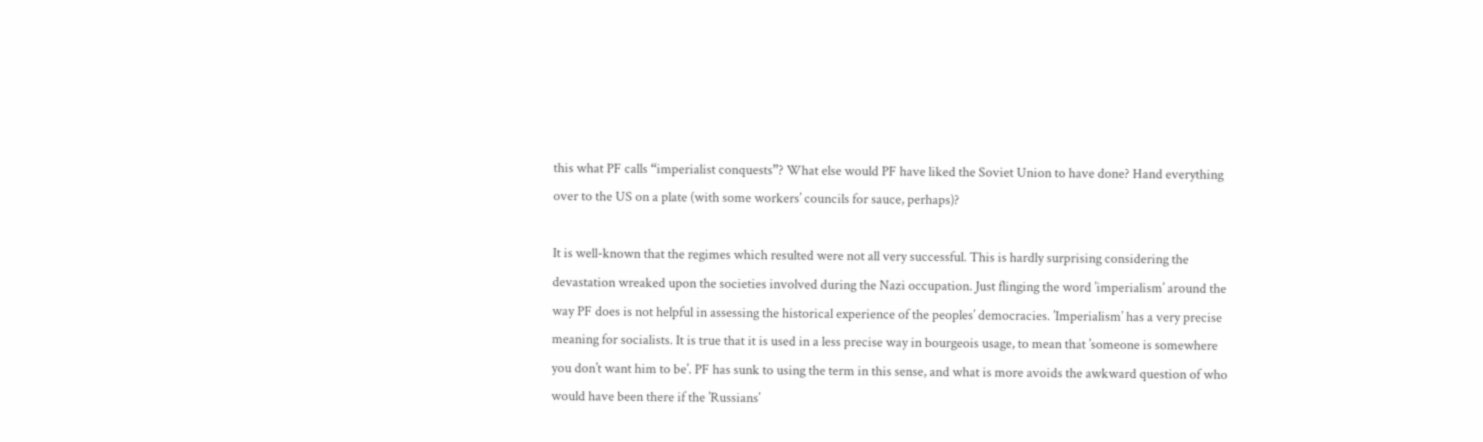this what PF calls “imperialist conquests”? What else would PF have liked the Soviet Union to have done? Hand everything over to the US on a plate (with some workers’ councils for sauce, perhaps)?

It is well-known that the regimes which resulted were not all very successful. This is hardly surprising considering the devastation wreaked upon the societies involved during the Nazi occupation. Just flinging the word ’imperialism’ around the way PF does is not helpful in assessing the historical experience of the peoples’ democracies. ’Imperialism’ has a very precise meaning for socialists. It is true that it is used in a less precise way in bourgeois usage, to mean that ’someone is somewhere you don’t want him to be’. PF has sunk to using the term in this sense, and what is more avoids the awkward question of who would have been there if the ’Russians’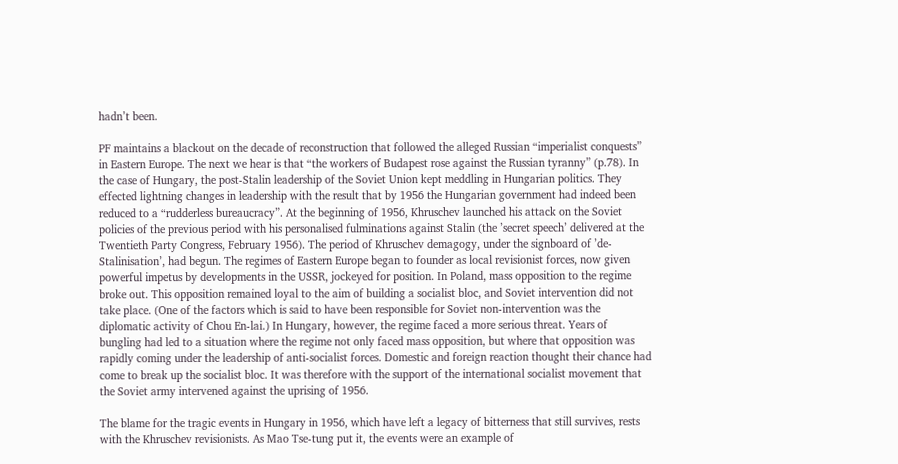hadn’t been.

PF maintains a blackout on the decade of reconstruction that followed the alleged Russian “imperialist conquests” in Eastern Europe. The next we hear is that “the workers of Budapest rose against the Russian tyranny” (p.78). In the case of Hungary, the post-Stalin leadership of the Soviet Union kept meddling in Hungarian politics. They effected lightning changes in leadership with the result that by 1956 the Hungarian government had indeed been reduced to a “rudderless bureaucracy”. At the beginning of 1956, Khruschev launched his attack on the Soviet policies of the previous period with his personalised fulminations against Stalin (the ’secret speech’ delivered at the Twentieth Party Congress, February 1956). The period of Khruschev demagogy, under the signboard of ’de-Stalinisation’, had begun. The regimes of Eastern Europe began to founder as local revisionist forces, now given powerful impetus by developments in the USSR, jockeyed for position. In Poland, mass opposition to the regime broke out. This opposition remained loyal to the aim of building a socialist bloc, and Soviet intervention did not take place. (One of the factors which is said to have been responsible for Soviet non-intervention was the diplomatic activity of Chou En-lai.) In Hungary, however, the regime faced a more serious threat. Years of bungling had led to a situation where the regime not only faced mass opposition, but where that opposition was rapidly coming under the leadership of anti-socialist forces. Domestic and foreign reaction thought their chance had come to break up the socialist bloc. It was therefore with the support of the international socialist movement that the Soviet army intervened against the uprising of 1956.

The blame for the tragic events in Hungary in 1956, which have left a legacy of bitterness that still survives, rests with the Khruschev revisionists. As Mao Tse-tung put it, the events were an example of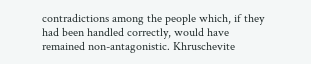contradictions among the people which, if they had been handled correctly, would have remained non-antagonistic. Khruschevite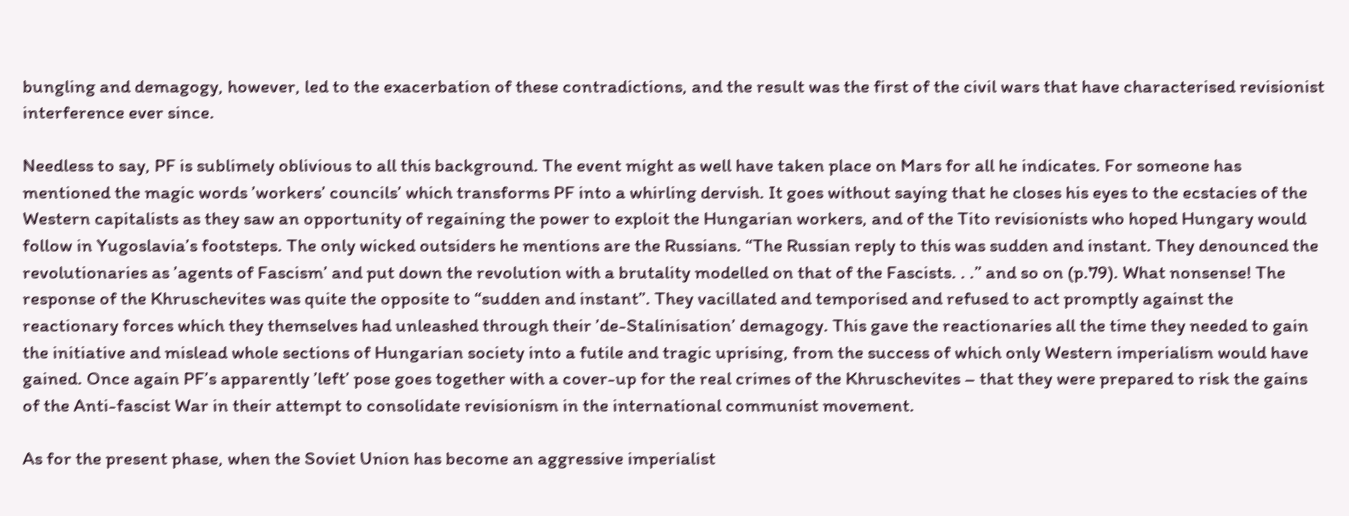bungling and demagogy, however, led to the exacerbation of these contradictions, and the result was the first of the civil wars that have characterised revisionist interference ever since.

Needless to say, PF is sublimely oblivious to all this background. The event might as well have taken place on Mars for all he indicates. For someone has mentioned the magic words ’workers’ councils’ which transforms PF into a whirling dervish. It goes without saying that he closes his eyes to the ecstacies of the Western capitalists as they saw an opportunity of regaining the power to exploit the Hungarian workers, and of the Tito revisionists who hoped Hungary would follow in Yugoslavia’s footsteps. The only wicked outsiders he mentions are the Russians. “The Russian reply to this was sudden and instant. They denounced the revolutionaries as ’agents of Fascism’ and put down the revolution with a brutality modelled on that of the Fascists. . .” and so on (p.79). What nonsense! The response of the Khruschevites was quite the opposite to “sudden and instant”. They vacillated and temporised and refused to act promptly against the reactionary forces which they themselves had unleashed through their ’de-Stalinisation’ demagogy. This gave the reactionaries all the time they needed to gain the initiative and mislead whole sections of Hungarian society into a futile and tragic uprising, from the success of which only Western imperialism would have gained. Once again PF’s apparently ’left’ pose goes together with a cover-up for the real crimes of the Khruschevites – that they were prepared to risk the gains of the Anti-fascist War in their attempt to consolidate revisionism in the international communist movement.

As for the present phase, when the Soviet Union has become an aggressive imperialist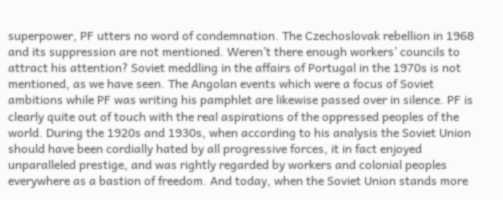superpower, PF utters no word of condemnation. The Czechoslovak rebellion in 1968 and its suppression are not mentioned. Weren’t there enough workers’ councils to attract his attention? Soviet meddling in the affairs of Portugal in the 1970s is not mentioned, as we have seen. The Angolan events which were a focus of Soviet ambitions while PF was writing his pamphlet are likewise passed over in silence. PF is clearly quite out of touch with the real aspirations of the oppressed peoples of the world. During the 1920s and 1930s, when according to his analysis the Soviet Union should have been cordially hated by all progressive forces, it in fact enjoyed unparalleled prestige, and was rightly regarded by workers and colonial peoples everywhere as a bastion of freedom. And today, when the Soviet Union stands more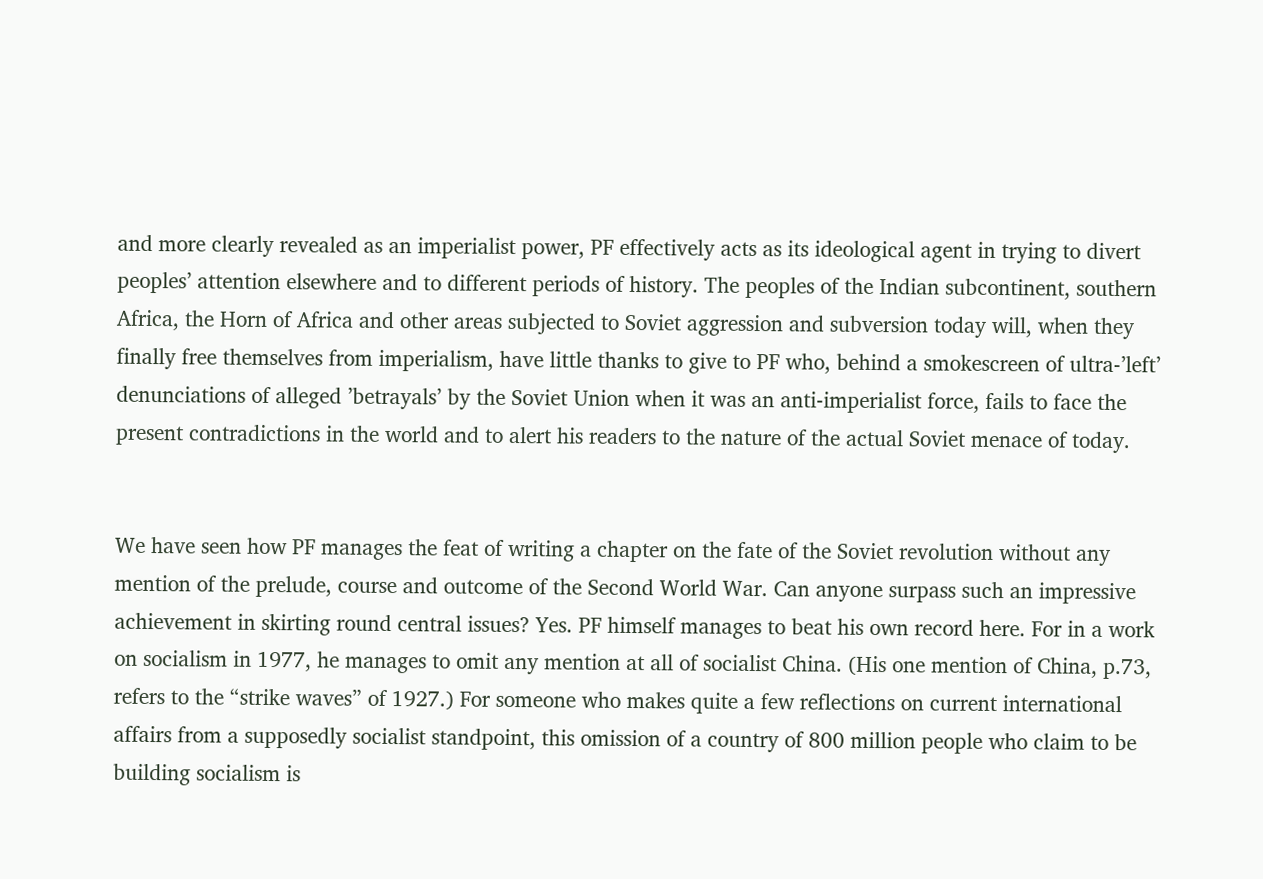and more clearly revealed as an imperialist power, PF effectively acts as its ideological agent in trying to divert peoples’ attention elsewhere and to different periods of history. The peoples of the Indian subcontinent, southern Africa, the Horn of Africa and other areas subjected to Soviet aggression and subversion today will, when they finally free themselves from imperialism, have little thanks to give to PF who, behind a smokescreen of ultra-’left’ denunciations of alleged ’betrayals’ by the Soviet Union when it was an anti-imperialist force, fails to face the present contradictions in the world and to alert his readers to the nature of the actual Soviet menace of today.


We have seen how PF manages the feat of writing a chapter on the fate of the Soviet revolution without any mention of the prelude, course and outcome of the Second World War. Can anyone surpass such an impressive achievement in skirting round central issues? Yes. PF himself manages to beat his own record here. For in a work on socialism in 1977, he manages to omit any mention at all of socialist China. (His one mention of China, p.73, refers to the “strike waves” of 1927.) For someone who makes quite a few reflections on current international affairs from a supposedly socialist standpoint, this omission of a country of 800 million people who claim to be building socialism is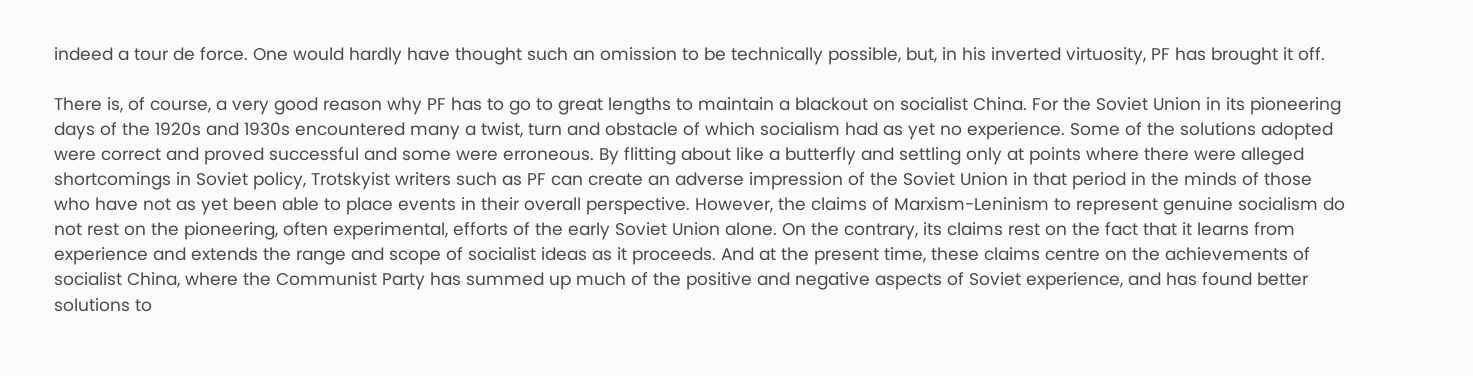indeed a tour de force. One would hardly have thought such an omission to be technically possible, but, in his inverted virtuosity, PF has brought it off.

There is, of course, a very good reason why PF has to go to great lengths to maintain a blackout on socialist China. For the Soviet Union in its pioneering days of the 1920s and 1930s encountered many a twist, turn and obstacle of which socialism had as yet no experience. Some of the solutions adopted were correct and proved successful and some were erroneous. By flitting about like a butterfly and settling only at points where there were alleged shortcomings in Soviet policy, Trotskyist writers such as PF can create an adverse impression of the Soviet Union in that period in the minds of those who have not as yet been able to place events in their overall perspective. However, the claims of Marxism-Leninism to represent genuine socialism do not rest on the pioneering, often experimental, efforts of the early Soviet Union alone. On the contrary, its claims rest on the fact that it learns from experience and extends the range and scope of socialist ideas as it proceeds. And at the present time, these claims centre on the achievements of socialist China, where the Communist Party has summed up much of the positive and negative aspects of Soviet experience, and has found better solutions to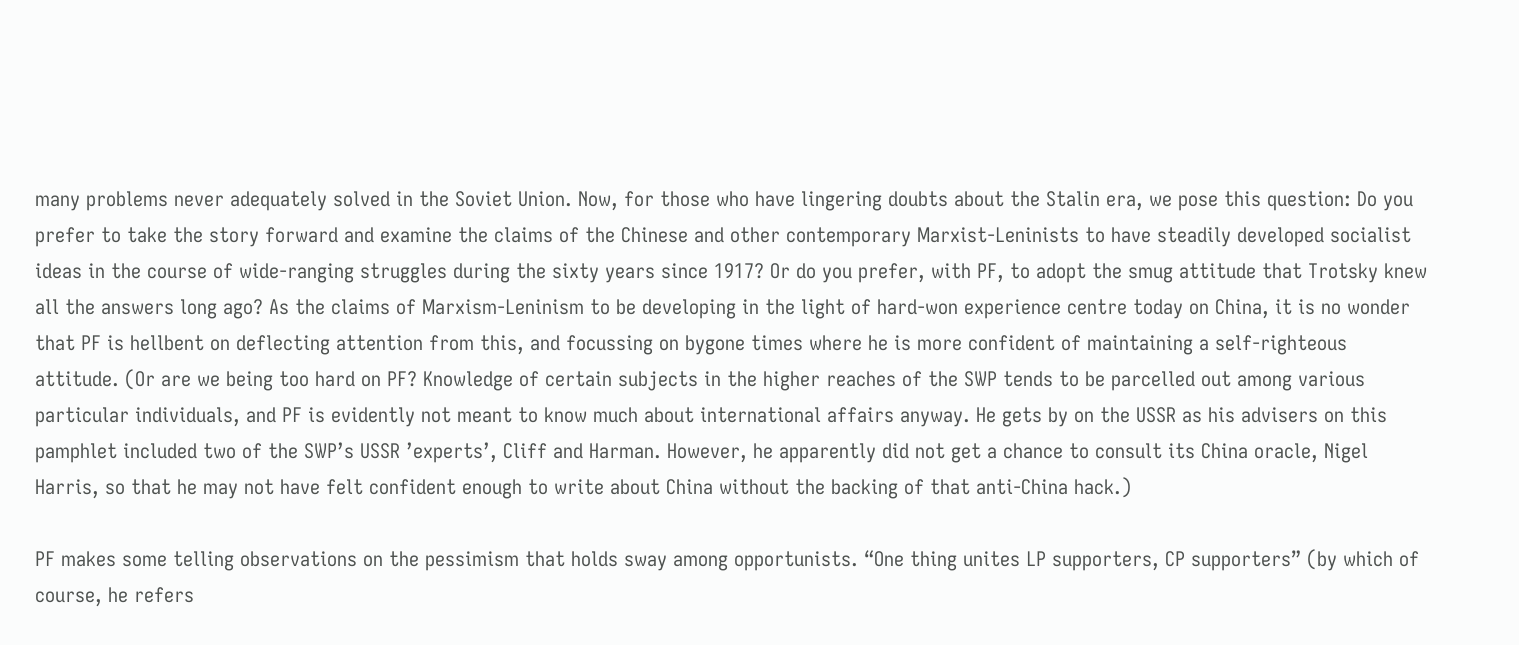many problems never adequately solved in the Soviet Union. Now, for those who have lingering doubts about the Stalin era, we pose this question: Do you prefer to take the story forward and examine the claims of the Chinese and other contemporary Marxist-Leninists to have steadily developed socialist ideas in the course of wide-ranging struggles during the sixty years since 1917? Or do you prefer, with PF, to adopt the smug attitude that Trotsky knew all the answers long ago? As the claims of Marxism-Leninism to be developing in the light of hard-won experience centre today on China, it is no wonder that PF is hellbent on deflecting attention from this, and focussing on bygone times where he is more confident of maintaining a self-righteous attitude. (Or are we being too hard on PF? Knowledge of certain subjects in the higher reaches of the SWP tends to be parcelled out among various particular individuals, and PF is evidently not meant to know much about international affairs anyway. He gets by on the USSR as his advisers on this pamphlet included two of the SWP’s USSR ’experts’, Cliff and Harman. However, he apparently did not get a chance to consult its China oracle, Nigel Harris, so that he may not have felt confident enough to write about China without the backing of that anti-China hack.)

PF makes some telling observations on the pessimism that holds sway among opportunists. “One thing unites LP supporters, CP supporters” (by which of course, he refers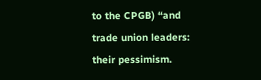to the CPGB) “and trade union leaders: their pessimism.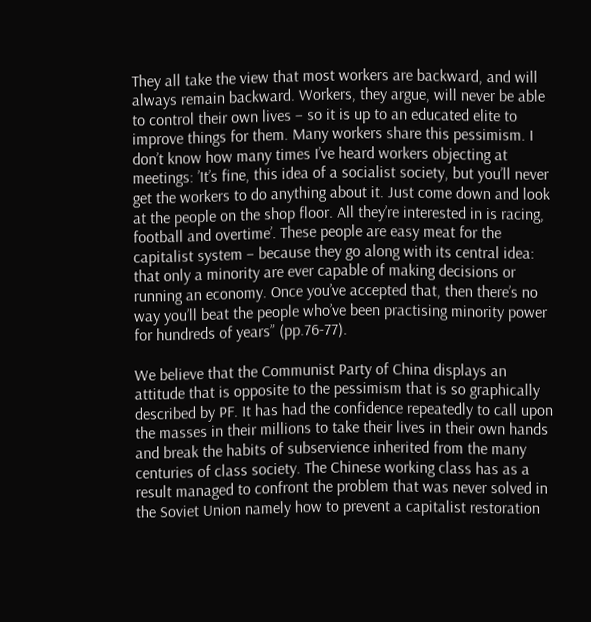They all take the view that most workers are backward, and will always remain backward. Workers, they argue, will never be able to control their own lives – so it is up to an educated elite to improve things for them. Many workers share this pessimism. I don’t know how many times I’ve heard workers objecting at meetings: ’It’s fine, this idea of a socialist society, but you’ll never get the workers to do anything about it. Just come down and look at the people on the shop floor. All they’re interested in is racing, football and overtime’. These people are easy meat for the capitalist system – because they go along with its central idea: that only a minority are ever capable of making decisions or running an economy. Once you’ve accepted that, then there’s no way you’ll beat the people who’ve been practising minority power for hundreds of years” (pp.76-77).

We believe that the Communist Party of China displays an attitude that is opposite to the pessimism that is so graphically described by PF. It has had the confidence repeatedly to call upon the masses in their millions to take their lives in their own hands and break the habits of subservience inherited from the many centuries of class society. The Chinese working class has as a result managed to confront the problem that was never solved in the Soviet Union namely how to prevent a capitalist restoration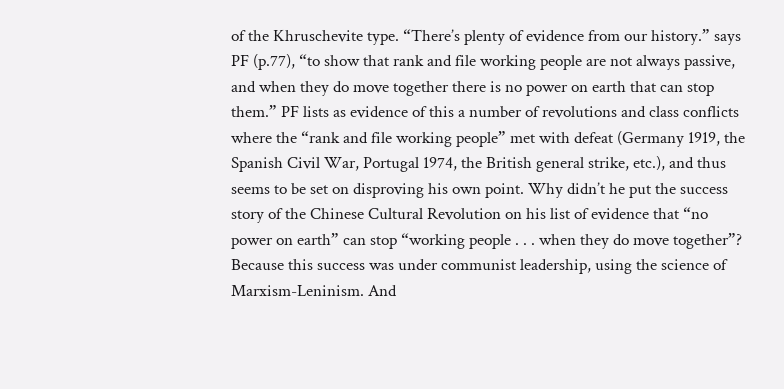of the Khruschevite type. “There’s plenty of evidence from our history.” says PF (p.77), “to show that rank and file working people are not always passive, and when they do move together there is no power on earth that can stop them.” PF lists as evidence of this a number of revolutions and class conflicts where the “rank and file working people” met with defeat (Germany 1919, the Spanish Civil War, Portugal 1974, the British general strike, etc.), and thus seems to be set on disproving his own point. Why didn’t he put the success story of the Chinese Cultural Revolution on his list of evidence that “no power on earth” can stop “working people . . . when they do move together”? Because this success was under communist leadership, using the science of Marxism-Leninism. And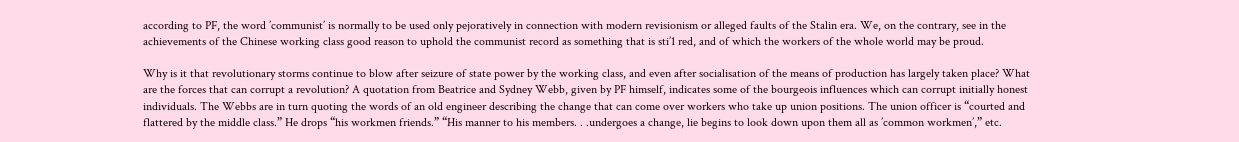according to PF, the word ’communist’ is normally to be used only pejoratively in connection with modern revisionism or alleged faults of the Stalin era. We, on the contrary, see in the achievements of the Chinese working class good reason to uphold the communist record as something that is sti’1 red, and of which the workers of the whole world may be proud.

Why is it that revolutionary storms continue to blow after seizure of state power by the working class, and even after socialisation of the means of production has largely taken place? What are the forces that can corrupt a revolution? A quotation from Beatrice and Sydney Webb, given by PF himself, indicates some of the bourgeois influences which can corrupt initially honest individuals. The Webbs are in turn quoting the words of an old engineer describing the change that can come over workers who take up union positions. The union officer is “courted and flattered by the middle class.” He drops “his workmen friends.” “His manner to his members. . .undergoes a change, lie begins to look down upon them all as ’common workmen’,” etc.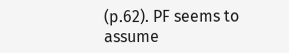(p.62). PF seems to assume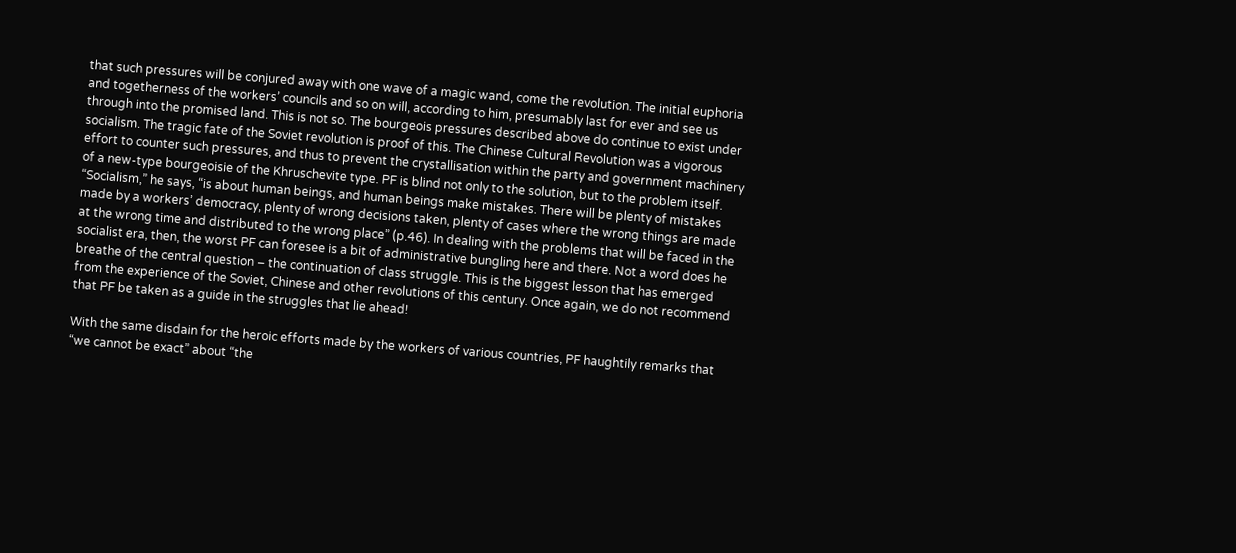that such pressures will be conjured away with one wave of a magic wand, come the revolution. The initial euphoria and togetherness of the workers’ councils and so on will, according to him, presumably last for ever and see us through into the promised land. This is not so. The bourgeois pressures described above do continue to exist under socialism. The tragic fate of the Soviet revolution is proof of this. The Chinese Cultural Revolution was a vigorous effort to counter such pressures, and thus to prevent the crystallisation within the party and government machinery of a new-type bourgeoisie of the Khruschevite type. PF is blind not only to the solution, but to the problem itself. “Socialism,” he says, “is about human beings, and human beings make mistakes. There will be plenty of mistakes made by a workers’ democracy, plenty of wrong decisions taken, plenty of cases where the wrong things are made at the wrong time and distributed to the wrong place” (p.46). In dealing with the problems that will be faced in the socialist era, then, the worst PF can foresee is a bit of administrative bungling here and there. Not a word does he breathe of the central question – the continuation of class struggle. This is the biggest lesson that has emerged from the experience of the Soviet, Chinese and other revolutions of this century. Once again, we do not recommend that PF be taken as a guide in the struggles that lie ahead!

With the same disdain for the heroic efforts made by the workers of various countries, PF haughtily remarks that “we cannot be exact” about “the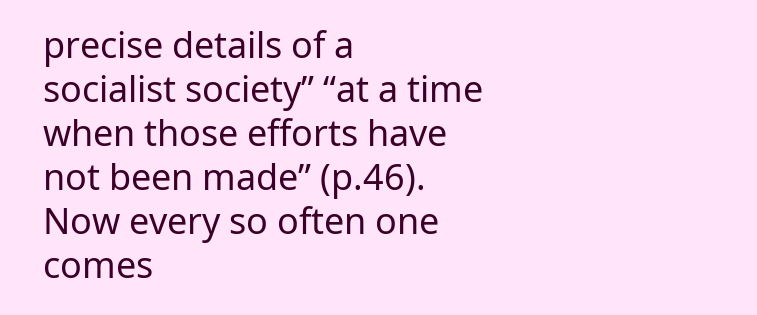precise details of a socialist society” “at a time when those efforts have not been made” (p.46). Now every so often one comes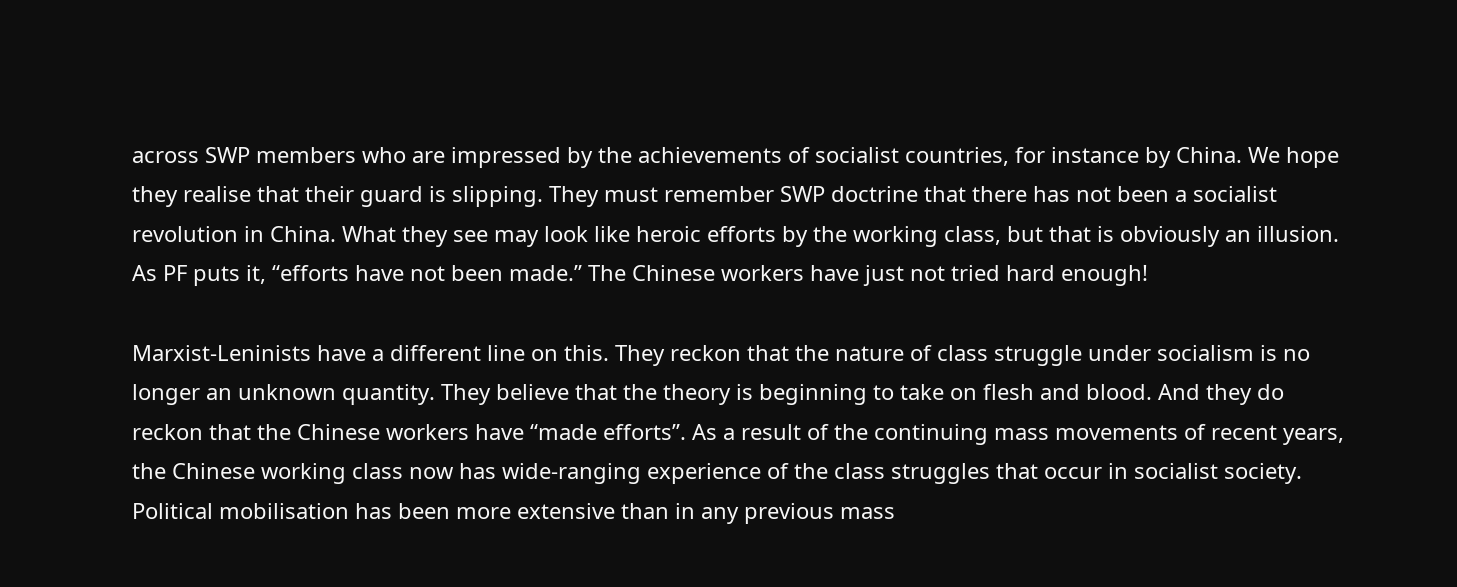across SWP members who are impressed by the achievements of socialist countries, for instance by China. We hope they realise that their guard is slipping. They must remember SWP doctrine that there has not been a socialist revolution in China. What they see may look like heroic efforts by the working class, but that is obviously an illusion. As PF puts it, “efforts have not been made.” The Chinese workers have just not tried hard enough!

Marxist-Leninists have a different line on this. They reckon that the nature of class struggle under socialism is no longer an unknown quantity. They believe that the theory is beginning to take on flesh and blood. And they do reckon that the Chinese workers have “made efforts”. As a result of the continuing mass movements of recent years, the Chinese working class now has wide-ranging experience of the class struggles that occur in socialist society. Political mobilisation has been more extensive than in any previous mass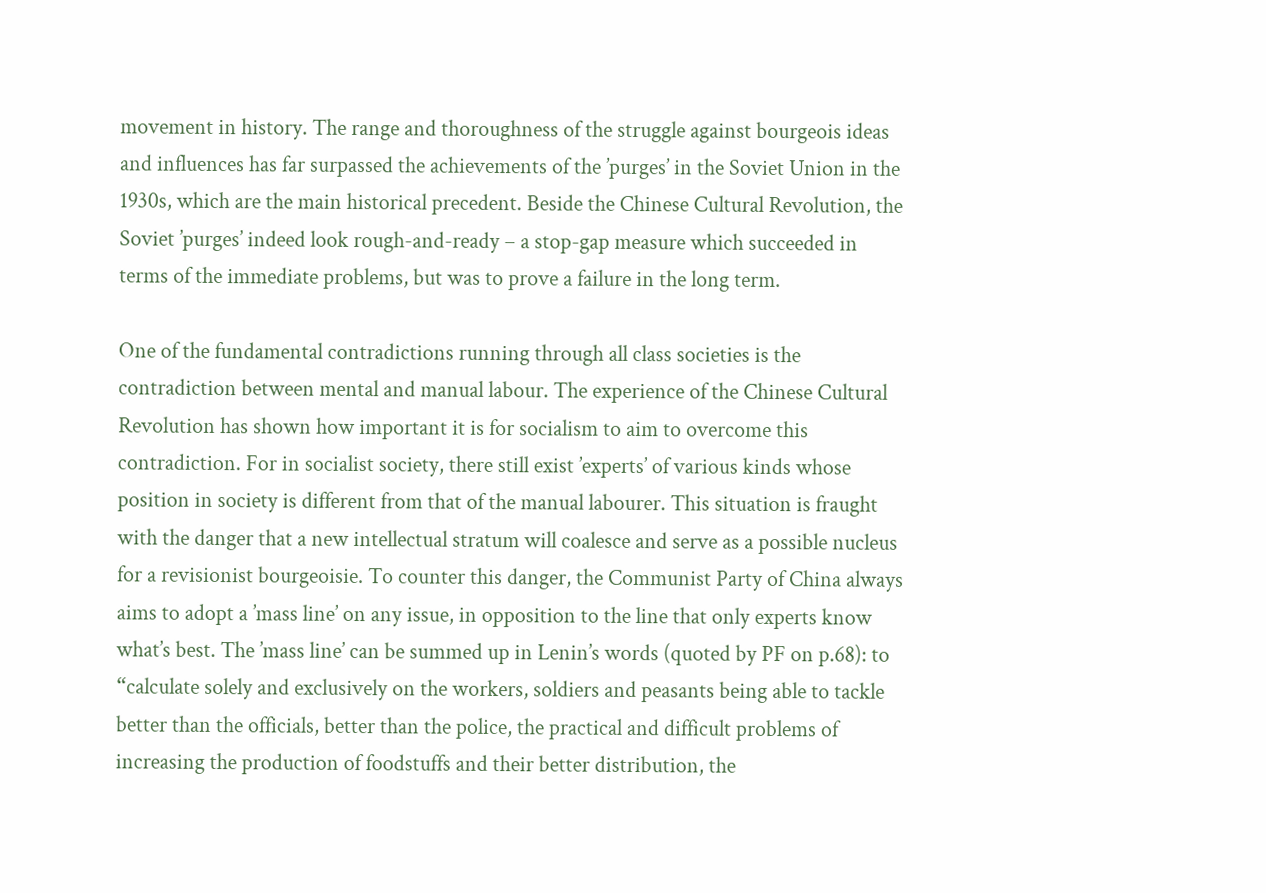movement in history. The range and thoroughness of the struggle against bourgeois ideas and influences has far surpassed the achievements of the ’purges’ in the Soviet Union in the 1930s, which are the main historical precedent. Beside the Chinese Cultural Revolution, the Soviet ’purges’ indeed look rough-and-ready – a stop-gap measure which succeeded in terms of the immediate problems, but was to prove a failure in the long term.

One of the fundamental contradictions running through all class societies is the contradiction between mental and manual labour. The experience of the Chinese Cultural Revolution has shown how important it is for socialism to aim to overcome this contradiction. For in socialist society, there still exist ’experts’ of various kinds whose position in society is different from that of the manual labourer. This situation is fraught with the danger that a new intellectual stratum will coalesce and serve as a possible nucleus for a revisionist bourgeoisie. To counter this danger, the Communist Party of China always aims to adopt a ’mass line’ on any issue, in opposition to the line that only experts know what’s best. The ’mass line’ can be summed up in Lenin’s words (quoted by PF on p.68): to “calculate solely and exclusively on the workers, soldiers and peasants being able to tackle better than the officials, better than the police, the practical and difficult problems of increasing the production of foodstuffs and their better distribution, the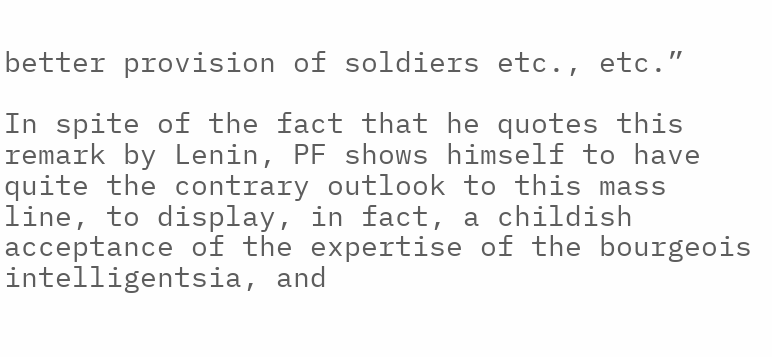better provision of soldiers etc., etc.”

In spite of the fact that he quotes this remark by Lenin, PF shows himself to have quite the contrary outlook to this mass line, to display, in fact, a childish acceptance of the expertise of the bourgeois intelligentsia, and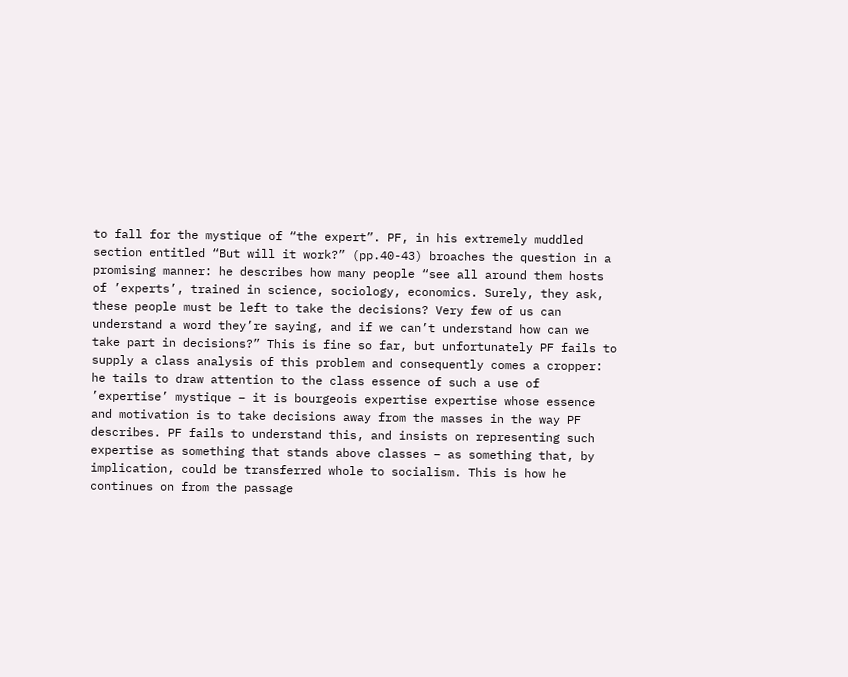to fall for the mystique of “the expert”. PF, in his extremely muddled section entitled “But will it work?” (pp.40-43) broaches the question in a promising manner: he describes how many people “see all around them hosts of ’experts’, trained in science, sociology, economics. Surely, they ask, these people must be left to take the decisions? Very few of us can understand a word they’re saying, and if we can’t understand how can we take part in decisions?” This is fine so far, but unfortunately PF fails to supply a class analysis of this problem and consequently comes a cropper: he tails to draw attention to the class essence of such a use of ’expertise’ mystique – it is bourgeois expertise expertise whose essence and motivation is to take decisions away from the masses in the way PF describes. PF fails to understand this, and insists on representing such expertise as something that stands above classes – as something that, by implication, could be transferred whole to socialism. This is how he continues on from the passage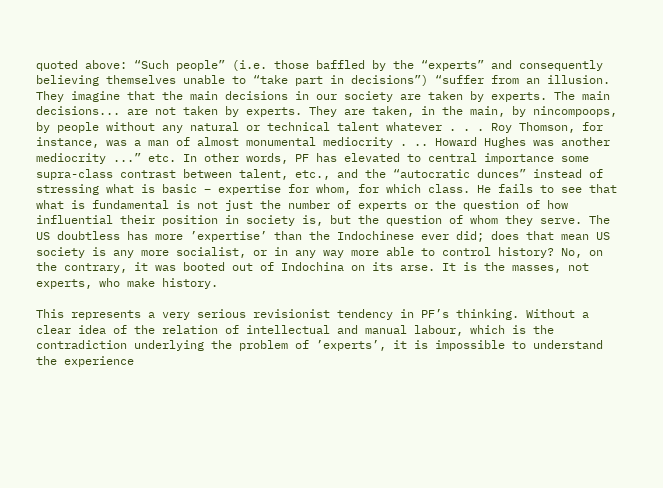quoted above: “Such people” (i.e. those baffled by the “experts” and consequently believing themselves unable to “take part in decisions”) “suffer from an illusion. They imagine that the main decisions in our society are taken by experts. The main decisions... are not taken by experts. They are taken, in the main, by nincompoops, by people without any natural or technical talent whatever . . . Roy Thomson, for instance, was a man of almost monumental mediocrity . .. Howard Hughes was another mediocrity ...” etc. In other words, PF has elevated to central importance some supra-class contrast between talent, etc., and the “autocratic dunces” instead of stressing what is basic – expertise for whom, for which class. He fails to see that what is fundamental is not just the number of experts or the question of how influential their position in society is, but the question of whom they serve. The US doubtless has more ’expertise’ than the Indochinese ever did; does that mean US society is any more socialist, or in any way more able to control history? No, on the contrary, it was booted out of Indochina on its arse. It is the masses, not experts, who make history.

This represents a very serious revisionist tendency in PF’s thinking. Without a clear idea of the relation of intellectual and manual labour, which is the contradiction underlying the problem of ’experts’, it is impossible to understand the experience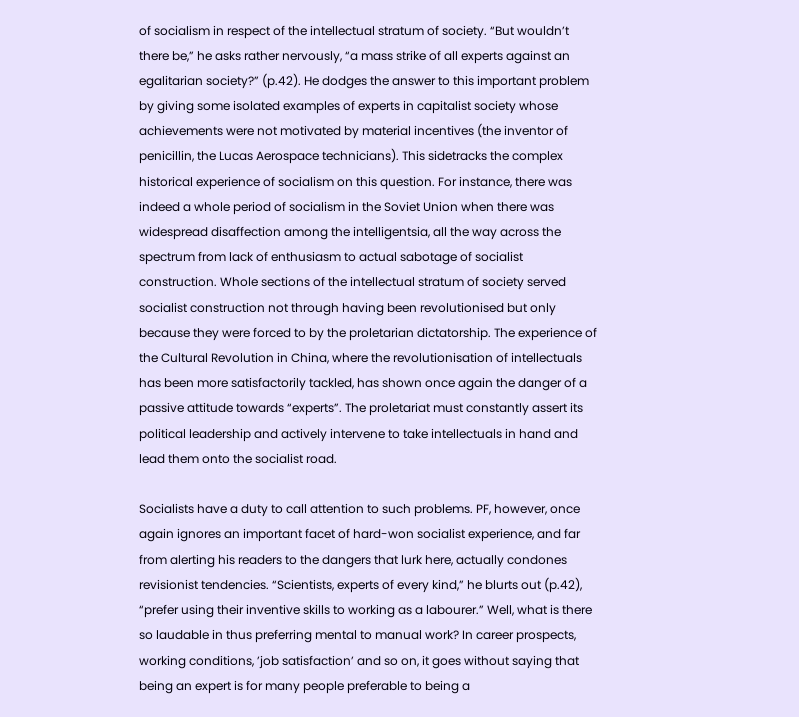of socialism in respect of the intellectual stratum of society. “But wouldn’t there be,” he asks rather nervously, “a mass strike of all experts against an egalitarian society?” (p.42). He dodges the answer to this important problem by giving some isolated examples of experts in capitalist society whose achievements were not motivated by material incentives (the inventor of penicillin, the Lucas Aerospace technicians). This sidetracks the complex historical experience of socialism on this question. For instance, there was indeed a whole period of socialism in the Soviet Union when there was widespread disaffection among the intelligentsia, all the way across the spectrum from lack of enthusiasm to actual sabotage of socialist construction. Whole sections of the intellectual stratum of society served socialist construction not through having been revolutionised but only because they were forced to by the proletarian dictatorship. The experience of the Cultural Revolution in China, where the revolutionisation of intellectuals has been more satisfactorily tackled, has shown once again the danger of a passive attitude towards “experts”. The proletariat must constantly assert its political leadership and actively intervene to take intellectuals in hand and lead them onto the socialist road.

Socialists have a duty to call attention to such problems. PF, however, once again ignores an important facet of hard-won socialist experience, and far from alerting his readers to the dangers that lurk here, actually condones revisionist tendencies. “Scientists, experts of every kind,” he blurts out (p.42), “prefer using their inventive skills to working as a labourer.” Well, what is there so laudable in thus preferring mental to manual work? In career prospects, working conditions, ’job satisfaction’ and so on, it goes without saying that being an expert is for many people preferable to being a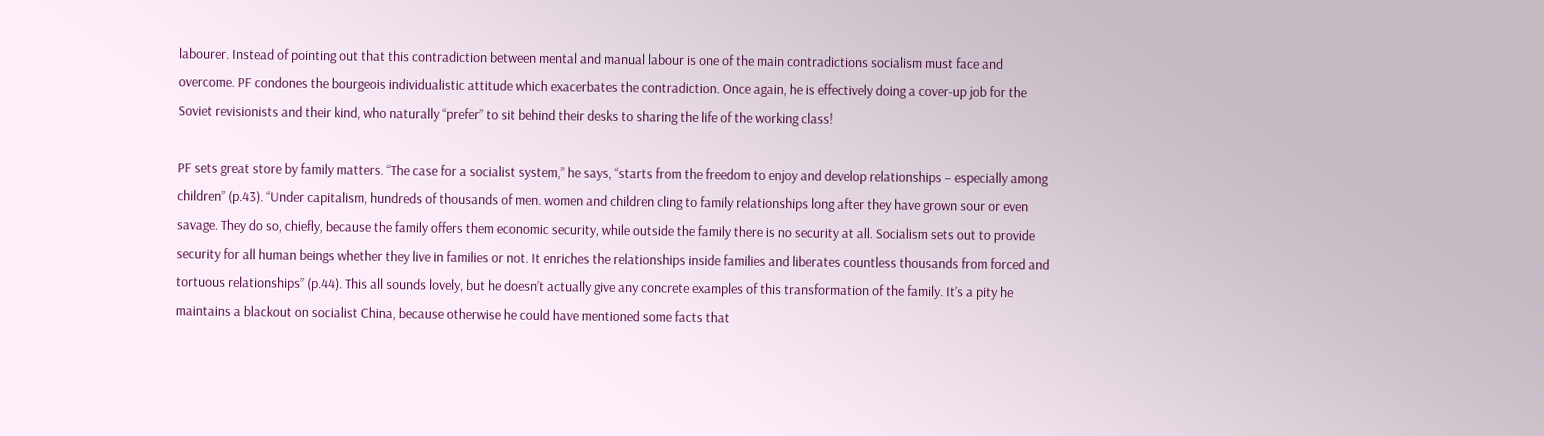labourer. Instead of pointing out that this contradiction between mental and manual labour is one of the main contradictions socialism must face and overcome. PF condones the bourgeois individualistic attitude which exacerbates the contradiction. Once again, he is effectively doing a cover-up job for the Soviet revisionists and their kind, who naturally “prefer” to sit behind their desks to sharing the life of the working class!

PF sets great store by family matters. “The case for a socialist system,” he says, “starts from the freedom to enjoy and develop relationships – especially among children” (p.43). “Under capitalism, hundreds of thousands of men. women and children cling to family relationships long after they have grown sour or even savage. They do so, chiefly, because the family offers them economic security, while outside the family there is no security at all. Socialism sets out to provide security for all human beings whether they live in families or not. It enriches the relationships inside families and liberates countless thousands from forced and tortuous relationships” (p.44). This all sounds lovely, but he doesn’t actually give any concrete examples of this transformation of the family. It’s a pity he maintains a blackout on socialist China, because otherwise he could have mentioned some facts that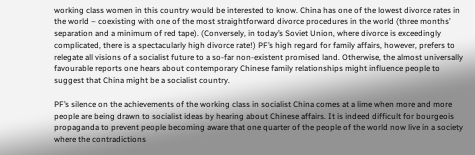working class women in this country would be interested to know. China has one of the lowest divorce rates in the world – coexisting with one of the most straightforward divorce procedures in the world (three months’ separation and a minimum of red tape). (Conversely, in today’s Soviet Union, where divorce is exceedingly complicated, there is a spectacularly high divorce rate!) PF’s high regard for family affairs, however, prefers to relegate all visions of a socialist future to a so-far non-existent promised land. Otherwise, the almost universally favourable reports one hears about contemporary Chinese family relationships might influence people to suggest that China might be a socialist country.

PF’s silence on the achievements of the working class in socialist China comes at a lime when more and more people are being drawn to socialist ideas by hearing about Chinese affairs. It is indeed difficult for bourgeois propaganda to prevent people becoming aware that one quarter of the people of the world now live in a society where the contradictions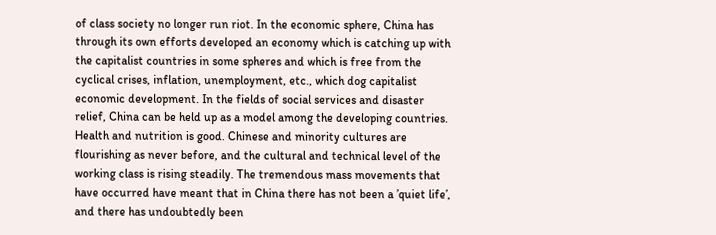of class society no longer run riot. In the economic sphere, China has through its own efforts developed an economy which is catching up with the capitalist countries in some spheres and which is free from the cyclical crises, inflation, unemployment, etc., which dog capitalist economic development. In the fields of social services and disaster relief, China can be held up as a model among the developing countries. Health and nutrition is good. Chinese and minority cultures are flourishing as never before, and the cultural and technical level of the working class is rising steadily. The tremendous mass movements that have occurred have meant that in China there has not been a ’quiet life’, and there has undoubtedly been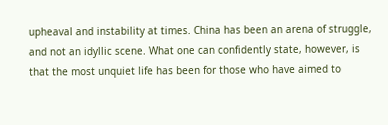upheaval and instability at times. China has been an arena of struggle, and not an idyllic scene. What one can confidently state, however, is that the most unquiet life has been for those who have aimed to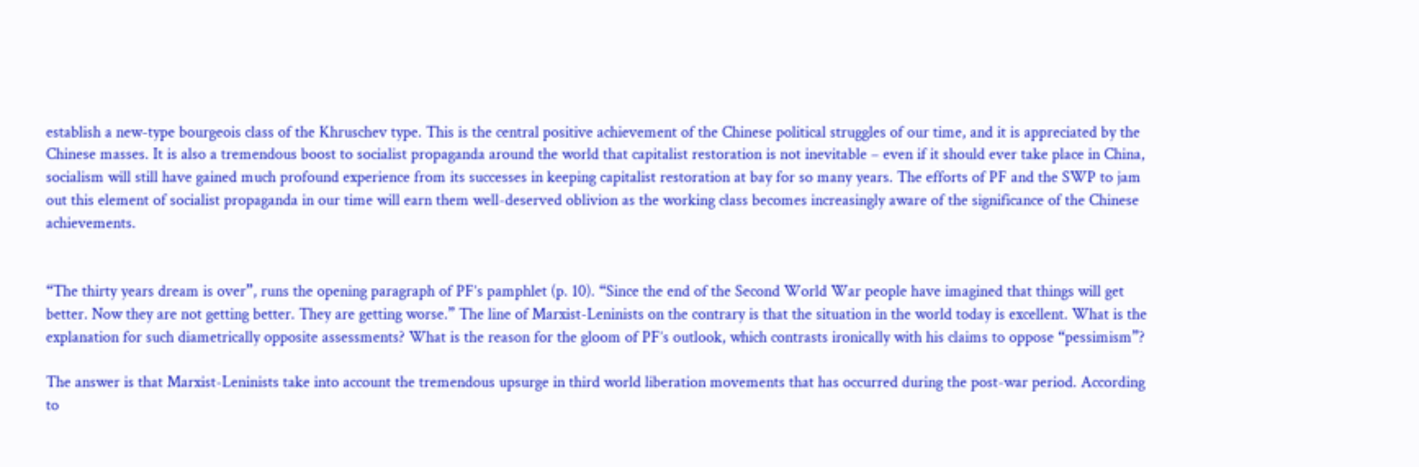establish a new-type bourgeois class of the Khruschev type. This is the central positive achievement of the Chinese political struggles of our time, and it is appreciated by the Chinese masses. It is also a tremendous boost to socialist propaganda around the world that capitalist restoration is not inevitable – even if it should ever take place in China, socialism will still have gained much profound experience from its successes in keeping capitalist restoration at bay for so many years. The efforts of PF and the SWP to jam out this element of socialist propaganda in our time will earn them well-deserved oblivion as the working class becomes increasingly aware of the significance of the Chinese achievements.


“The thirty years dream is over”, runs the opening paragraph of PF’s pamphlet (p. 10). “Since the end of the Second World War people have imagined that things will get better. Now they are not getting better. They are getting worse.” The line of Marxist-Leninists on the contrary is that the situation in the world today is excellent. What is the explanation for such diametrically opposite assessments? What is the reason for the gloom of PF’s outlook, which contrasts ironically with his claims to oppose “pessimism”?

The answer is that Marxist-Leninists take into account the tremendous upsurge in third world liberation movements that has occurred during the post-war period. According to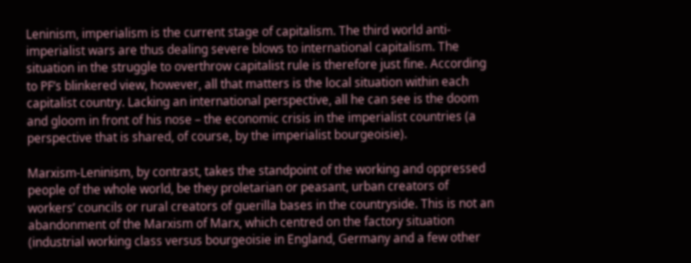Leninism, imperialism is the current stage of capitalism. The third world anti-imperialist wars are thus dealing severe blows to international capitalism. The situation in the struggle to overthrow capitalist rule is therefore just fine. According to PF’s blinkered view, however, all that matters is the local situation within each capitalist country. Lacking an international perspective, all he can see is the doom and gloom in front of his nose – the economic crisis in the imperialist countries (a perspective that is shared, of course, by the imperialist bourgeoisie).

Marxism-Leninism, by contrast, takes the standpoint of the working and oppressed people of the whole world, be they proletarian or peasant, urban creators of workers’ councils or rural creators of guerilla bases in the countryside. This is not an abandonment of the Marxism of Marx, which centred on the factory situation (industrial working class versus bourgeoisie in England, Germany and a few other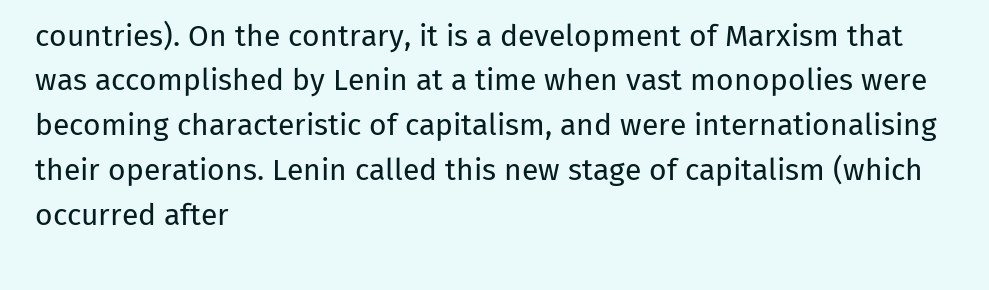countries). On the contrary, it is a development of Marxism that was accomplished by Lenin at a time when vast monopolies were becoming characteristic of capitalism, and were internationalising their operations. Lenin called this new stage of capitalism (which occurred after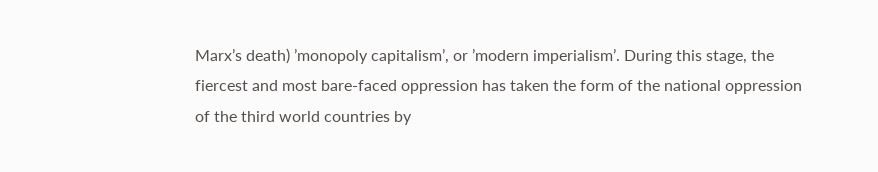Marx’s death) ’monopoly capitalism’, or ’modern imperialism’. During this stage, the fiercest and most bare-faced oppression has taken the form of the national oppression of the third world countries by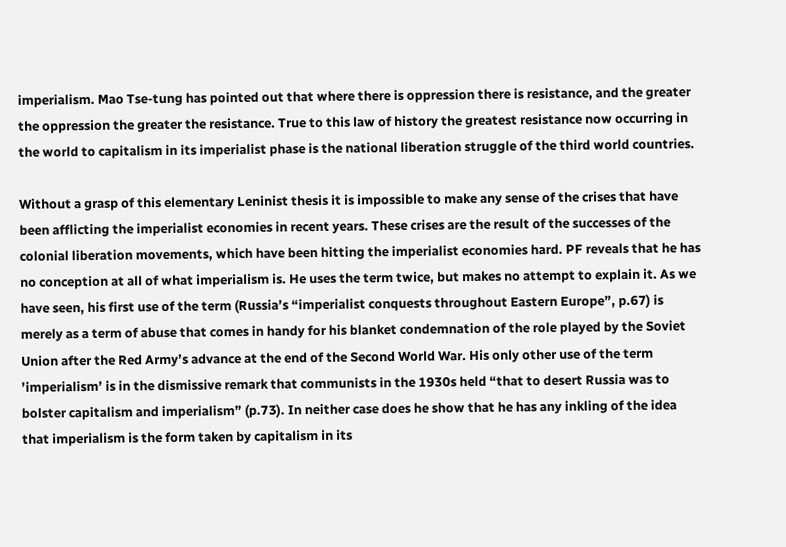imperialism. Mao Tse-tung has pointed out that where there is oppression there is resistance, and the greater the oppression the greater the resistance. True to this law of history the greatest resistance now occurring in the world to capitalism in its imperialist phase is the national liberation struggle of the third world countries.

Without a grasp of this elementary Leninist thesis it is impossible to make any sense of the crises that have been afflicting the imperialist economies in recent years. These crises are the result of the successes of the colonial liberation movements, which have been hitting the imperialist economies hard. PF reveals that he has no conception at all of what imperialism is. He uses the term twice, but makes no attempt to explain it. As we have seen, his first use of the term (Russia’s “imperialist conquests throughout Eastern Europe”, p.67) is merely as a term of abuse that comes in handy for his blanket condemnation of the role played by the Soviet Union after the Red Army’s advance at the end of the Second World War. His only other use of the term ’imperialism’ is in the dismissive remark that communists in the 1930s held “that to desert Russia was to bolster capitalism and imperialism” (p.73). In neither case does he show that he has any inkling of the idea that imperialism is the form taken by capitalism in its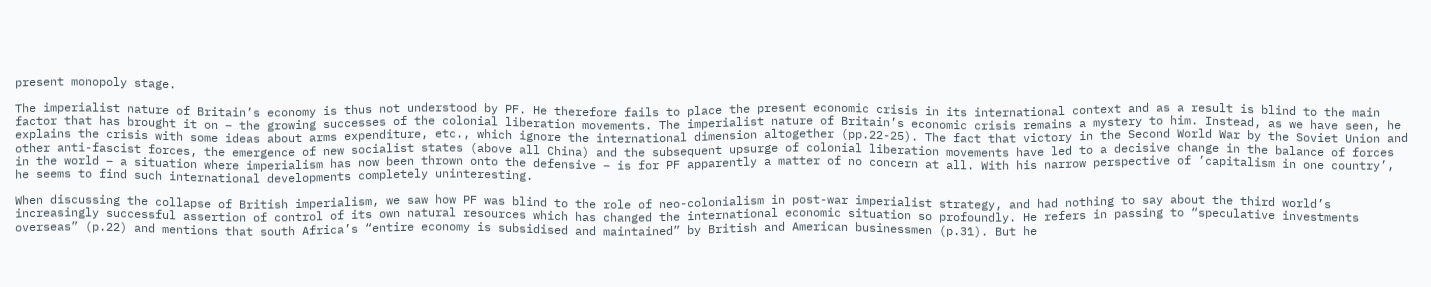present monopoly stage.

The imperialist nature of Britain’s economy is thus not understood by PF. He therefore fails to place the present economic crisis in its international context and as a result is blind to the main factor that has brought it on – the growing successes of the colonial liberation movements. The imperialist nature of Britain’s economic crisis remains a mystery to him. Instead, as we have seen, he explains the crisis with some ideas about arms expenditure, etc., which ignore the international dimension altogether (pp.22-25). The fact that victory in the Second World War by the Soviet Union and other anti-fascist forces, the emergence of new socialist states (above all China) and the subsequent upsurge of colonial liberation movements have led to a decisive change in the balance of forces in the world – a situation where imperialism has now been thrown onto the defensive – is for PF apparently a matter of no concern at all. With his narrow perspective of ’capitalism in one country’, he seems to find such international developments completely uninteresting.

When discussing the collapse of British imperialism, we saw how PF was blind to the role of neo-colonialism in post-war imperialist strategy, and had nothing to say about the third world’s increasingly successful assertion of control of its own natural resources which has changed the international economic situation so profoundly. He refers in passing to “speculative investments overseas” (p.22) and mentions that south Africa’s “entire economy is subsidised and maintained” by British and American businessmen (p.31). But he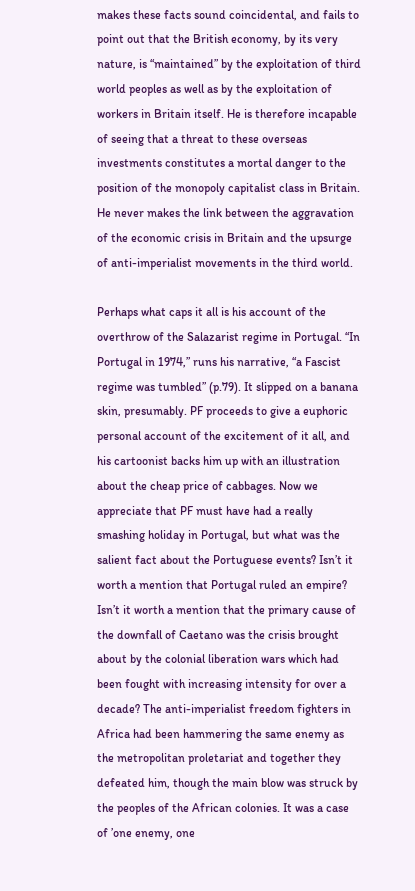makes these facts sound coincidental, and fails to point out that the British economy, by its very nature, is “maintained” by the exploitation of third world peoples as well as by the exploitation of workers in Britain itself. He is therefore incapable of seeing that a threat to these overseas investments constitutes a mortal danger to the position of the monopoly capitalist class in Britain. He never makes the link between the aggravation of the economic crisis in Britain and the upsurge of anti-imperialist movements in the third world.

Perhaps what caps it all is his account of the overthrow of the Salazarist regime in Portugal. “In Portugal in 1974,” runs his narrative, “a Fascist regime was tumbled” (p.79). It slipped on a banana skin, presumably. PF proceeds to give a euphoric personal account of the excitement of it all, and his cartoonist backs him up with an illustration about the cheap price of cabbages. Now we appreciate that PF must have had a really smashing holiday in Portugal, but what was the salient fact about the Portuguese events? Isn’t it worth a mention that Portugal ruled an empire? Isn’t it worth a mention that the primary cause of the downfall of Caetano was the crisis brought about by the colonial liberation wars which had been fought with increasing intensity for over a decade? The anti-imperialist freedom fighters in Africa had been hammering the same enemy as the metropolitan proletariat and together they defeated him, though the main blow was struck by the peoples of the African colonies. It was a case of ’one enemy, one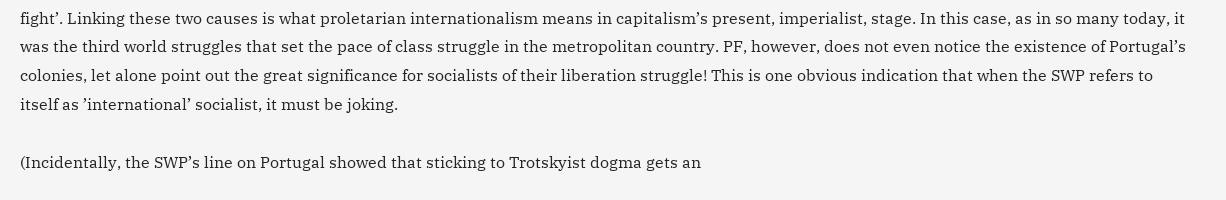fight’. Linking these two causes is what proletarian internationalism means in capitalism’s present, imperialist, stage. In this case, as in so many today, it was the third world struggles that set the pace of class struggle in the metropolitan country. PF, however, does not even notice the existence of Portugal’s colonies, let alone point out the great significance for socialists of their liberation struggle! This is one obvious indication that when the SWP refers to itself as ’international’ socialist, it must be joking.

(Incidentally, the SWP’s line on Portugal showed that sticking to Trotskyist dogma gets an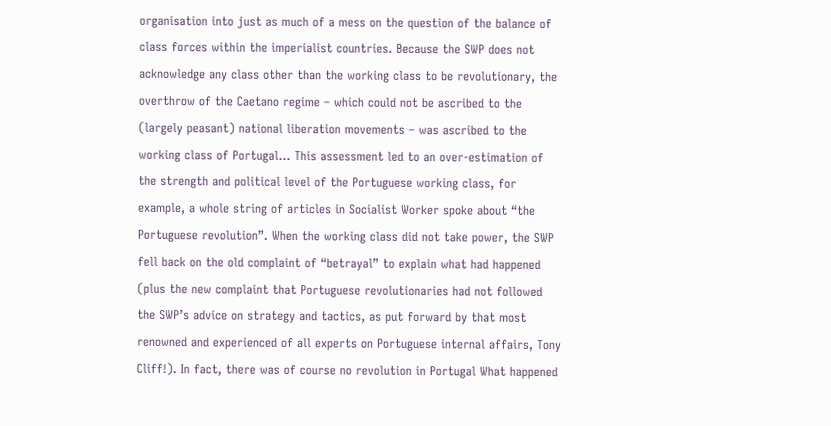organisation into just as much of a mess on the question of the balance of class forces within the imperialist countries. Because the SWP does not acknowledge any class other than the working class to be revolutionary, the overthrow of the Caetano regime – which could not be ascribed to the (largely peasant) national liberation movements – was ascribed to the working class of Portugal… This assessment led to an over-estimation of the strength and political level of the Portuguese working class, for example, a whole string of articles in Socialist Worker spoke about “the Portuguese revolution”. When the working class did not take power, the SWP fell back on the old complaint of “betrayal” to explain what had happened (plus the new complaint that Portuguese revolutionaries had not followed the SWP’s advice on strategy and tactics, as put forward by that most renowned and experienced of all experts on Portuguese internal affairs, Tony Cliff!). In fact, there was of course no revolution in Portugal What happened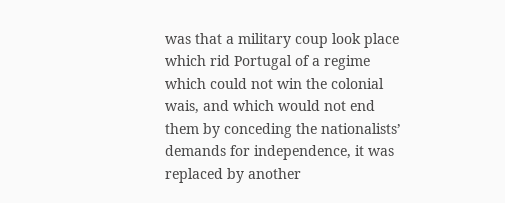was that a military coup look place which rid Portugal of a regime which could not win the colonial wais, and which would not end them by conceding the nationalists’ demands for independence, it was replaced by another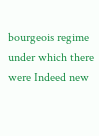bourgeois regime under which there were Indeed new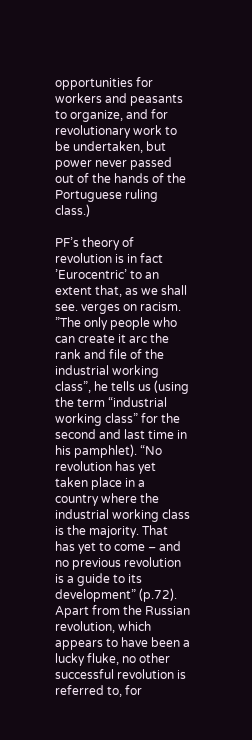opportunities for workers and peasants to organize, and for revolutionary work to be undertaken, but power never passed out of the hands of the Portuguese ruling class.)

PF’s theory of revolution is in fact ’Eurocentric’ to an extent that, as we shall see. verges on racism. ”The only people who can create it arc the rank and file of the industrial working class”, he tells us (using the term “industrial working class” for the second and last time in his pamphlet). “No revolution has yet taken place in a country where the industrial working class is the majority. That has yet to come – and no previous revolution is a guide to its development” (p.72). Apart from the Russian revolution, which appears to have been a lucky fluke, no other successful revolution is referred to, for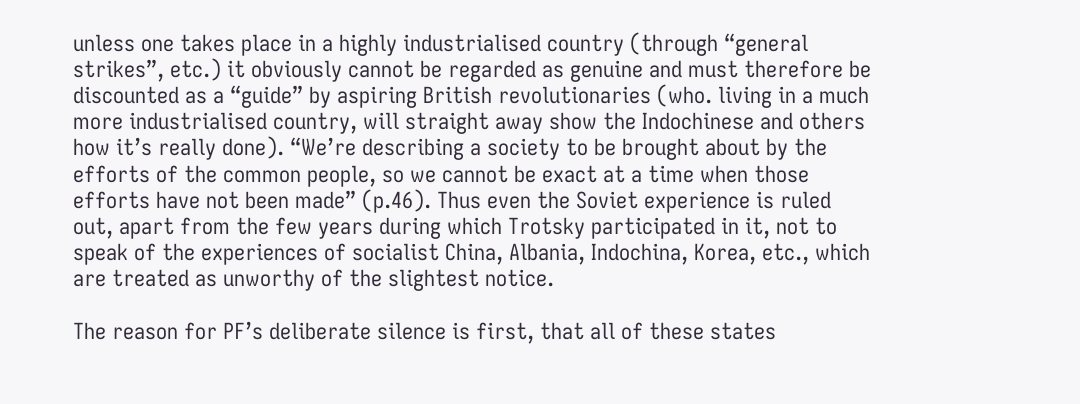unless one takes place in a highly industrialised country (through “general strikes”, etc.) it obviously cannot be regarded as genuine and must therefore be discounted as a “guide” by aspiring British revolutionaries (who. living in a much more industrialised country, will straight away show the Indochinese and others how it’s really done). “We’re describing a society to be brought about by the efforts of the common people, so we cannot be exact at a time when those efforts have not been made” (p.46). Thus even the Soviet experience is ruled out, apart from the few years during which Trotsky participated in it, not to speak of the experiences of socialist China, Albania, Indochina, Korea, etc., which are treated as unworthy of the slightest notice.

The reason for PF’s deliberate silence is first, that all of these states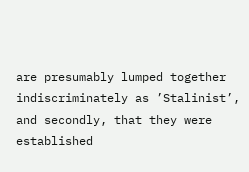are presumably lumped together indiscriminately as ’Stalinist’, and secondly, that they were established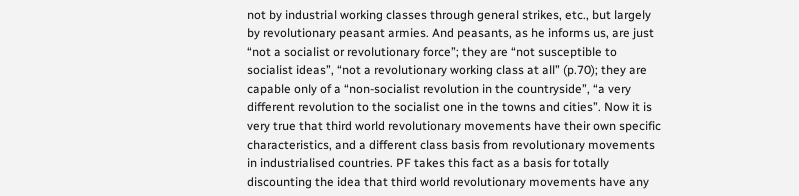not by industrial working classes through general strikes, etc., but largely by revolutionary peasant armies. And peasants, as he informs us, are just “not a socialist or revolutionary force”; they are “not susceptible to socialist ideas”, “not a revolutionary working class at all” (p.70); they are capable only of a “non-socialist revolution in the countryside”, “a very different revolution to the socialist one in the towns and cities”. Now it is very true that third world revolutionary movements have their own specific characteristics, and a different class basis from revolutionary movements in industrialised countries. PF takes this fact as a basis for totally discounting the idea that third world revolutionary movements have any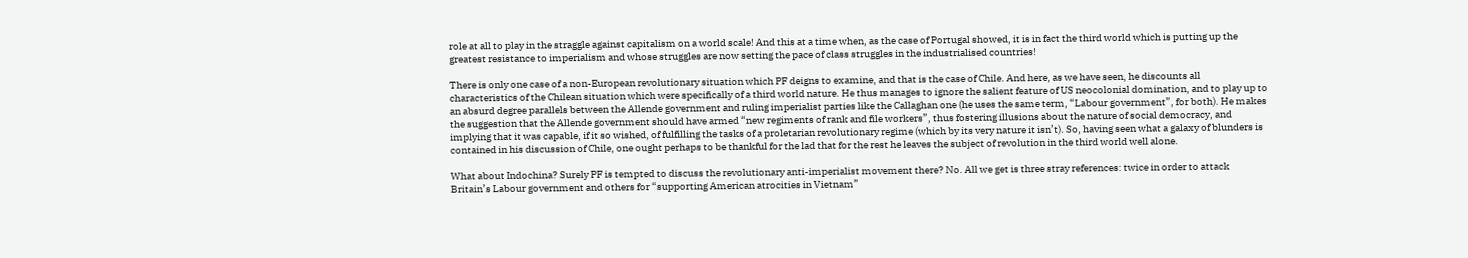role at all to play in the straggle against capitalism on a world scale! And this at a time when, as the case of Portugal showed, it is in fact the third world which is putting up the greatest resistance to imperialism and whose struggles are now setting the pace of class struggles in the industrialised countries!

There is only one case of a non-European revolutionary situation which PF deigns to examine, and that is the case of Chile. And here, as we have seen, he discounts all characteristics of the Chilean situation which were specifically of a third world nature. He thus manages to ignore the salient feature of US neocolonial domination, and to play up to an absurd degree parallels between the Allende government and ruling imperialist parties like the Callaghan one (he uses the same term, “Labour government”, for both). He makes the suggestion that the Allende government should have armed “new regiments of rank and file workers”, thus fostering illusions about the nature of social democracy, and implying that it was capable, if it so wished, of fulfilling the tasks of a proletarian revolutionary regime (which by its very nature it isn’t). So, having seen what a galaxy of blunders is contained in his discussion of Chile, one ought perhaps to be thankful for the lad that for the rest he leaves the subject of revolution in the third world well alone.

What about Indochina? Surely PF is tempted to discuss the revolutionary anti-imperialist movement there? No. All we get is three stray references: twice in order to attack Britain’s Labour government and others for “supporting American atrocities in Vietnam”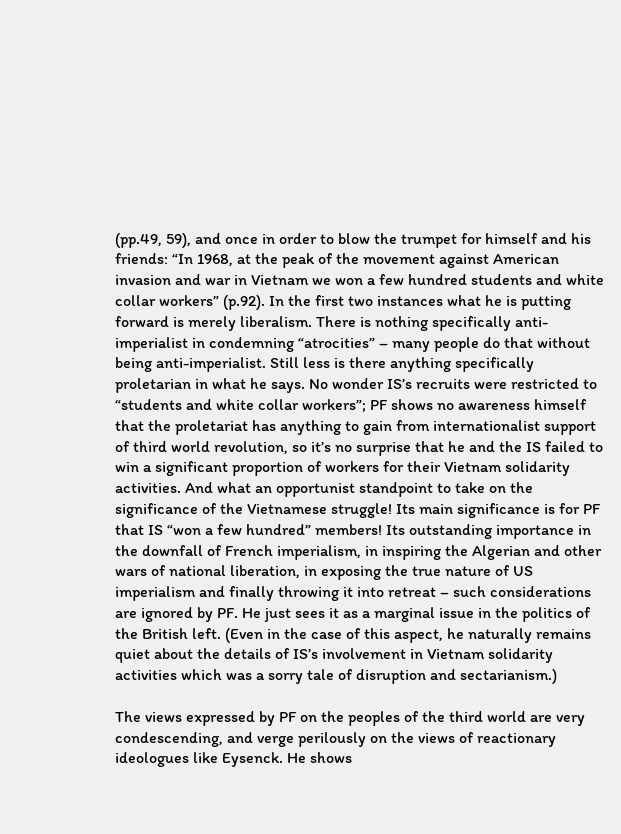(pp.49, 59), and once in order to blow the trumpet for himself and his friends: “In 1968, at the peak of the movement against American invasion and war in Vietnam we won a few hundred students and white collar workers” (p.92). In the first two instances what he is putting forward is merely liberalism. There is nothing specifically anti-imperialist in condemning “atrocities” – many people do that without being anti-imperialist. Still less is there anything specifically proletarian in what he says. No wonder IS’s recruits were restricted to “students and white collar workers”; PF shows no awareness himself that the proletariat has anything to gain from internationalist support of third world revolution, so it’s no surprise that he and the IS failed to win a significant proportion of workers for their Vietnam solidarity activities. And what an opportunist standpoint to take on the significance of the Vietnamese struggle! Its main significance is for PF that IS “won a few hundred” members! Its outstanding importance in the downfall of French imperialism, in inspiring the Algerian and other wars of national liberation, in exposing the true nature of US imperialism and finally throwing it into retreat – such considerations are ignored by PF. He just sees it as a marginal issue in the politics of the British left. (Even in the case of this aspect, he naturally remains quiet about the details of IS’s involvement in Vietnam solidarity activities which was a sorry tale of disruption and sectarianism.)

The views expressed by PF on the peoples of the third world are very condescending, and verge perilously on the views of reactionary ideologues like Eysenck. He shows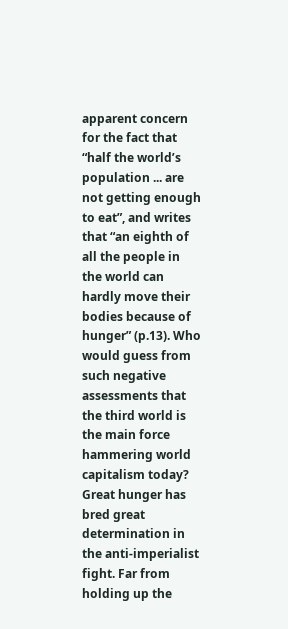apparent concern for the fact that “half the world’s population ... are not getting enough to eat”, and writes that “an eighth of all the people in the world can hardly move their bodies because of hunger” (p.13). Who would guess from such negative assessments that the third world is the main force hammering world capitalism today? Great hunger has bred great determination in the anti-imperialist fight. Far from holding up the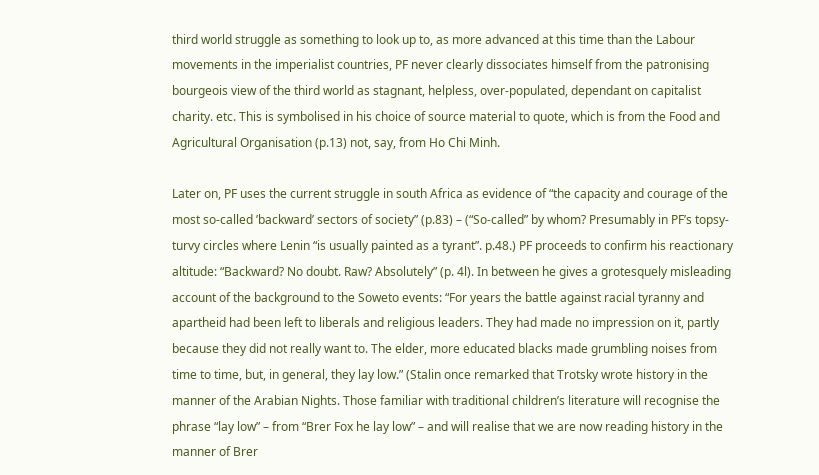third world struggle as something to look up to, as more advanced at this time than the Labour movements in the imperialist countries, PF never clearly dissociates himself from the patronising bourgeois view of the third world as stagnant, helpless, over-populated, dependant on capitalist charity. etc. This is symbolised in his choice of source material to quote, which is from the Food and Agricultural Organisation (p.13) not, say, from Ho Chi Minh.

Later on, PF uses the current struggle in south Africa as evidence of “the capacity and courage of the most so-called ’backward’ sectors of society” (p.83) – (“So-called” by whom? Presumably in PF’s topsy-turvy circles where Lenin “is usually painted as a tyrant”. p.48.) PF proceeds to confirm his reactionary altitude: “Backward? No doubt. Raw? Absolutely” (p. 4l). In between he gives a grotesquely misleading account of the background to the Soweto events: “For years the battle against racial tyranny and apartheid had been left to liberals and religious leaders. They had made no impression on it, partly because they did not really want to. The elder, more educated blacks made grumbling noises from time to time, but, in general, they lay low.” (Stalin once remarked that Trotsky wrote history in the manner of the Arabian Nights. Those familiar with traditional children’s literature will recognise the phrase “lay low” – from “Brer Fox he lay low” – and will realise that we are now reading history in the manner of Brer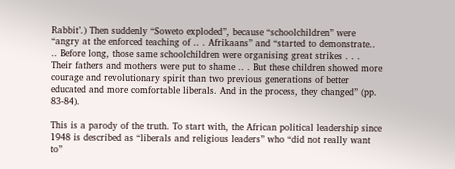Rabbit’.) Then suddenly “Soweto exploded”, because “schoolchildren” were “angry at the enforced teaching of .. . Afrikaans” and “started to demonstrate.. .. Before long, those same schoolchildren were organising great strikes . . . Their fathers and mothers were put to shame .. . But these children showed more courage and revolutionary spirit than two previous generations of better educated and more comfortable liberals. And in the process, they changed” (pp. 83-84).

This is a parody of the truth. To start with, the African political leadership since 1948 is described as “liberals and religious leaders” who “did not really want to”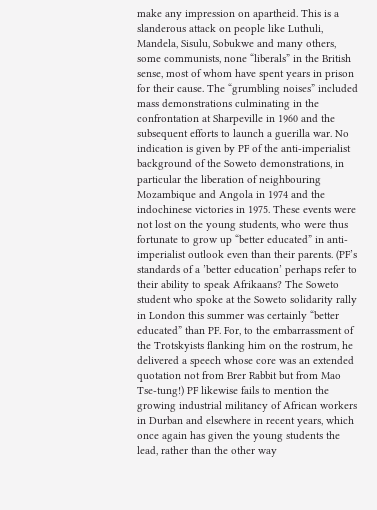make any impression on apartheid. This is a slanderous attack on people like Luthuli, Mandela, Sisulu, Sobukwe and many others, some communists, none “liberals” in the British sense, most of whom have spent years in prison for their cause. The “grumbling noises” included mass demonstrations culminating in the confrontation at Sharpeville in 1960 and the subsequent efforts to launch a guerilla war. No indication is given by PF of the anti-imperialist background of the Soweto demonstrations, in particular the liberation of neighbouring Mozambique and Angola in 1974 and the indochinese victories in 1975. These events were not lost on the young students, who were thus fortunate to grow up “better educated” in anti-imperialist outlook even than their parents. (PF’s standards of a ’better education’ perhaps refer to their ability to speak Afrikaans? The Soweto student who spoke at the Soweto solidarity rally in London this summer was certainly “better educated” than PF. For, to the embarrassment of the Trotskyists flanking him on the rostrum, he delivered a speech whose core was an extended quotation not from Brer Rabbit but from Mao Tse-tung!) PF likewise fails to mention the growing industrial militancy of African workers in Durban and elsewhere in recent years, which once again has given the young students the lead, rather than the other way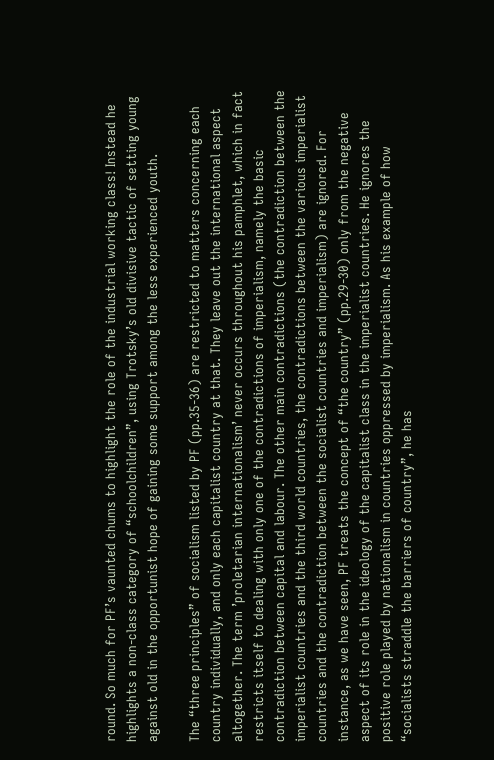round. So much for PF’s vaunted chums to highlight the role of the industrial working class! Instead he highlights a non-class category of “schoolchildren”, using Trotsky’s old divisive tactic of setting young against old in the opportunist hope of gaining some support among the less experienced youth.

The “three principles” of socialism listed by PF (pp.35-36) are restricted to matters concerning each country individually, and only each capitalist country at that. They leave out the international aspect altogether. The term ’proletarian internationalism’ never occurs throughout his pamphlet, which in fact restricts itself to dealing with only one of the contradictions of imperialism, namely the basic contradiction between capital and labour. The other main contradictions (the contradiction between the imperialist countries and the third world countries, the contradictions between the various imperialist countries and the contradiction between the socialist countries and imperialism) are ignored. For instance, as we have seen, PF treats the concept of “the country” (pp.29-30) only from the negative aspect of its role in the ideology of the capitalist class in the imperialist countries. He ignores the positive role played by nationalism in countries oppressed by imperialism. As his example of how “socialists straddle the barriers of country”, he has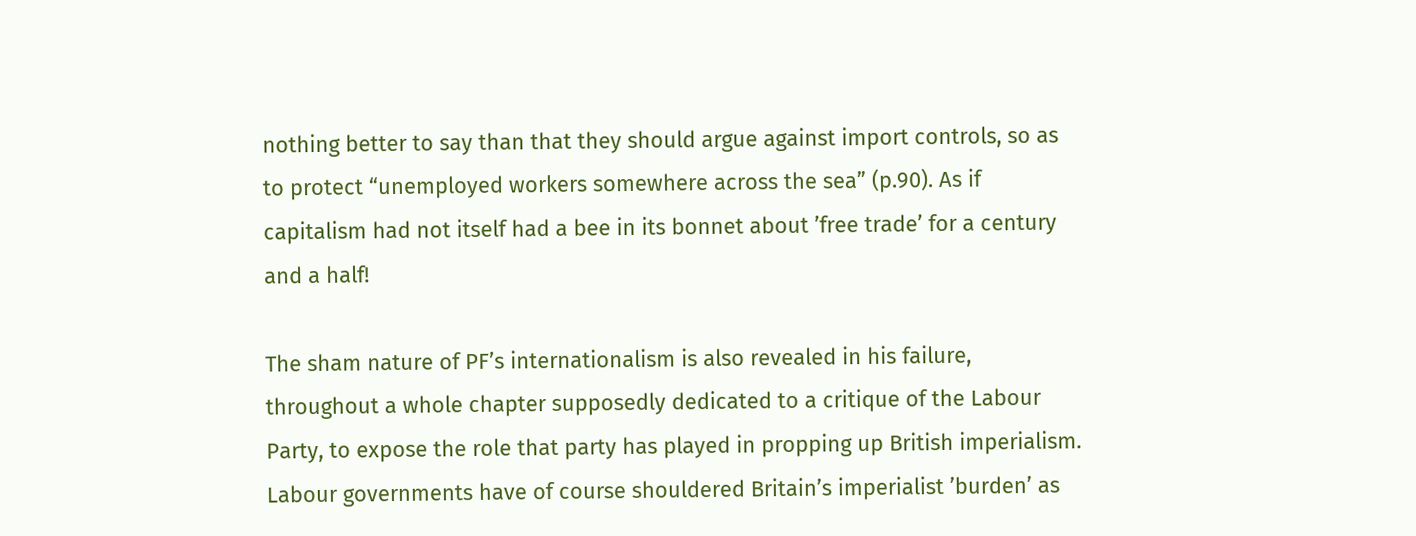nothing better to say than that they should argue against import controls, so as to protect “unemployed workers somewhere across the sea” (p.90). As if capitalism had not itself had a bee in its bonnet about ’free trade’ for a century and a half!

The sham nature of PF’s internationalism is also revealed in his failure, throughout a whole chapter supposedly dedicated to a critique of the Labour Party, to expose the role that party has played in propping up British imperialism. Labour governments have of course shouldered Britain’s imperialist ’burden’ as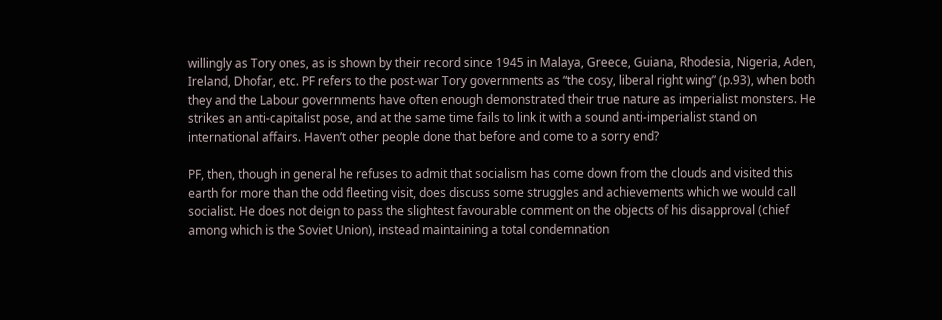willingly as Tory ones, as is shown by their record since 1945 in Malaya, Greece, Guiana, Rhodesia, Nigeria, Aden, Ireland, Dhofar, etc. PF refers to the post-war Tory governments as “the cosy, liberal right wing” (p.93), when both they and the Labour governments have often enough demonstrated their true nature as imperialist monsters. He strikes an anti-capitalist pose, and at the same time fails to link it with a sound anti-imperialist stand on international affairs. Haven’t other people done that before and come to a sorry end?

PF, then, though in general he refuses to admit that socialism has come down from the clouds and visited this earth for more than the odd fleeting visit, does discuss some struggles and achievements which we would call socialist. He does not deign to pass the slightest favourable comment on the objects of his disapproval (chief among which is the Soviet Union), instead maintaining a total condemnation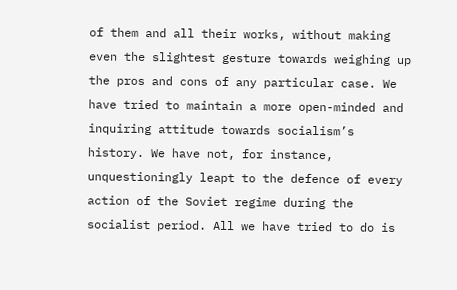of them and all their works, without making even the slightest gesture towards weighing up the pros and cons of any particular case. We have tried to maintain a more open-minded and inquiring attitude towards socialism’s history. We have not, for instance, unquestioningly leapt to the defence of every action of the Soviet regime during the socialist period. All we have tried to do is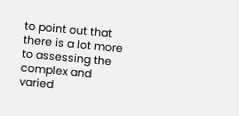to point out that there is a lot more to assessing the complex and varied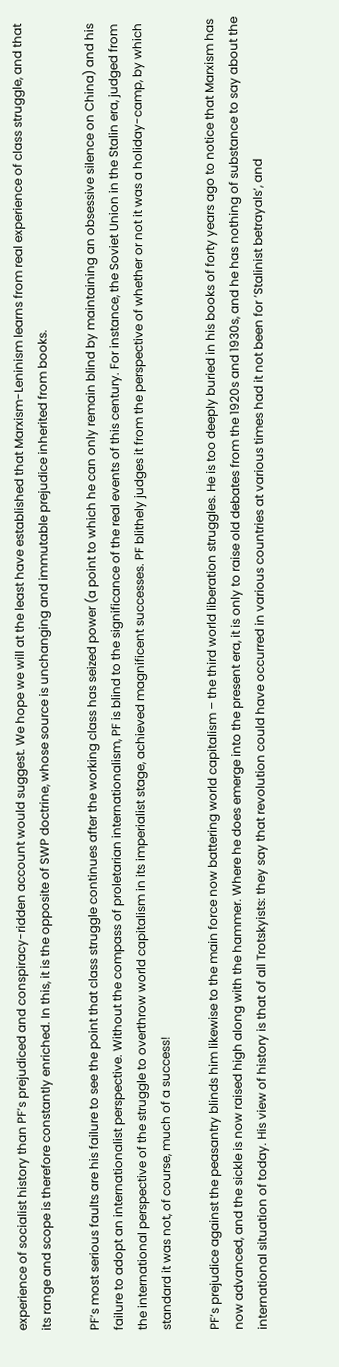experience of socialist history than PF’s prejudiced and conspiracy-ridden account would suggest. We hope we will at the least have established that Marxism-Leninism learns from real experience of class struggle, and that its range and scope is therefore constantly enriched. In this, it is the opposite of SWP doctrine, whose source is unchanging and immutable prejudice inherited from books.

PF’s most serious faults are his failure to see the point that class struggle continues after the working class has seized power (a point to which he can only remain blind by maintaining an obsessive silence on China) and his failure to adopt an internationalist perspective. Without the compass of proletarian internationalism, PF is blind to the significance of the real events of this century. For instance, the Soviet Union in the Stalin era, judged from the international perspective of the struggle to overthrow world capitalism in its imperialist stage, achieved magnificent successes. PF blithely judges it from the perspective of whether or not it was a holiday-camp, by which standard it was not, of course, much of a success!

PF’s prejudice against the peasantry blinds him likewise to the main force now battering world capitalism – the third world liberation struggles. He is too deeply buried in his books of forty years ago to notice that Marxism has now advanced, and the sickle is now raised high along with the hammer. Where he does emerge into the present era, it is only to raise old debates from the 1920s and 1930s, and he has nothing of substance to say about the international situation of today. His view of history is that of all Trotskyists: they say that revolution could have occurred in various countries at various times had it not been for ’Stalinist betrayals’, and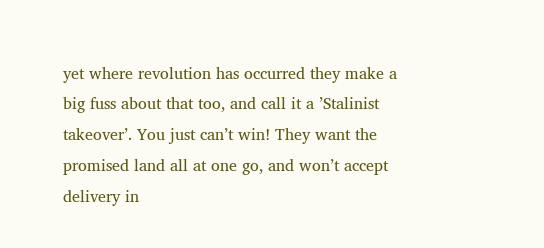yet where revolution has occurred they make a big fuss about that too, and call it a ’Stalinist takeover’. You just can’t win! They want the promised land all at one go, and won’t accept delivery in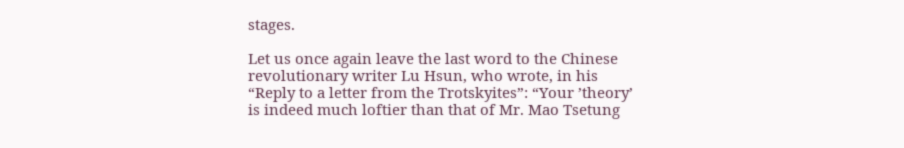stages.

Let us once again leave the last word to the Chinese revolutionary writer Lu Hsun, who wrote, in his “Reply to a letter from the Trotskyites”: “Your ’theory’ is indeed much loftier than that of Mr. Mao Tsetung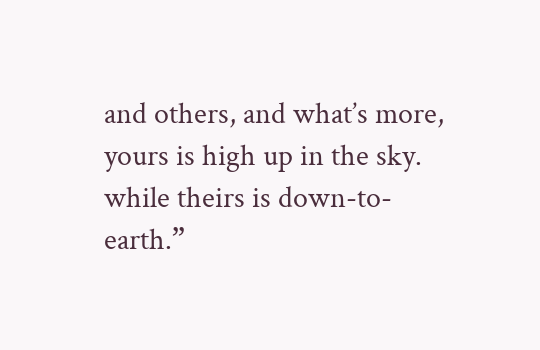and others, and what’s more, yours is high up in the sky. while theirs is down-to-earth.”